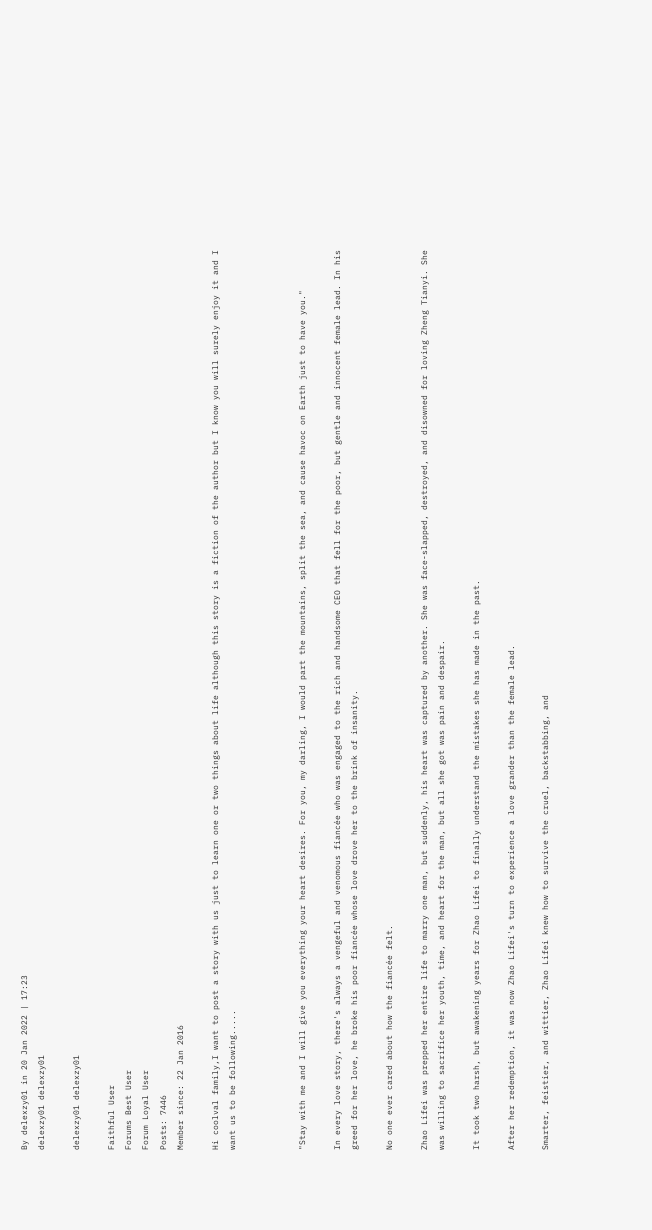By delexzy01 in 20 Jan 2022 | 17:23
delexzy01 delexzy01

delexzy01 delexzy01

Faithful User
Forums Best User
Forum Loyal User
Posts: 7446
Member since: 22 Jan 2016

Hi coolval family,I want to post a story with us just to learn one or two things about life although this story is a fiction of the author but I know you will surely enjoy it and I want us to be following.....



"Stay with me and I will give you everything your heart desires. For you, my darling, I would part the mountains, split the sea, and cause havoc on Earth just to have you."

In every love story, there's always a vengeful and venomous fiancée who was engaged to the rich and handsome CEO that fell for the poor, but gentle and innocent female lead. In his greed for her love, he broke his poor fiancée whose love drove her to the brink of insanity.

No one ever cared about how the fiancée felt.

Zhao Lifei was prepped her entire life to marry one man, but suddenly, his heart was captured by another. She was face-slapped, destroyed, and disowned for loving Zheng Tianyi. She was willing to sacrifice her youth, time, and heart for the man, but all she got was pain and despair.

It took two harsh, but awakening years for Zhao Lifei to finally understand the mistakes she has made in the past.

After her redemption, it was now Zhao Lifei's turn to experience a love grander than the female lead.

Smarter, feistier, and wittier, Zhao Lifei knew how to survive the cruel, backstabbing, and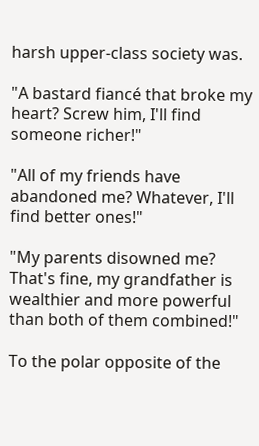harsh upper-class society was.

"A bastard fiancé that broke my heart? Screw him, I'll find someone richer!"

"All of my friends have abandoned me? Whatever, I'll find better ones!"

"My parents disowned me? That's fine, my grandfather is wealthier and more powerful than both of them combined!"

To the polar opposite of the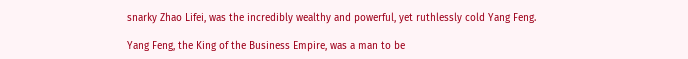snarky Zhao Lifei, was the incredibly wealthy and powerful, yet ruthlessly cold Yang Feng.

Yang Feng, the King of the Business Empire, was a man to be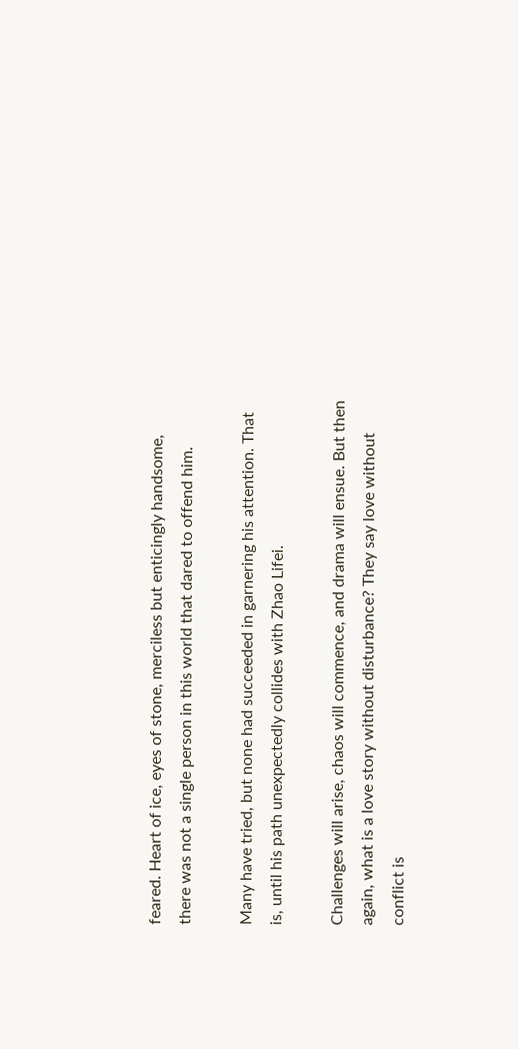feared. Heart of ice, eyes of stone, merciless but enticingly handsome, there was not a single person in this world that dared to offend him.

Many have tried, but none had succeeded in garnering his attention. That is, until his path unexpectedly collides with Zhao Lifei.

Challenges will arise, chaos will commence, and drama will ensue. But then again, what is a love story without disturbance? They say love without conflict is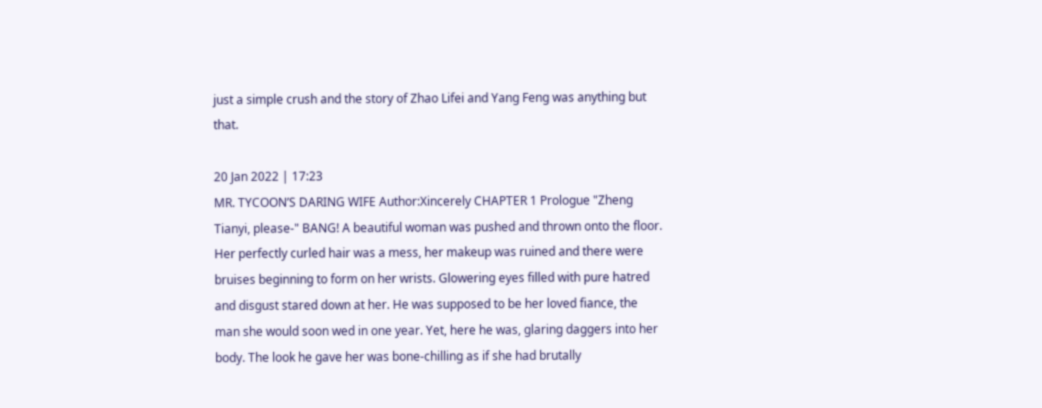just a simple crush and the story of Zhao Lifei and Yang Feng was anything but that.

20 Jan 2022 | 17:23
MR. TYCOON’S DARING WIFE Author:Xincerely CHAPTER 1 Prologue "Zheng Tianyi, please-" BANG! A beautiful woman was pushed and thrown onto the floor. Her perfectly curled hair was a mess, her makeup was ruined and there were bruises beginning to form on her wrists. Glowering eyes filled with pure hatred and disgust stared down at her. He was supposed to be her loved fiance, the man she would soon wed in one year. Yet, here he was, glaring daggers into her body. The look he gave her was bone-chilling as if she had brutally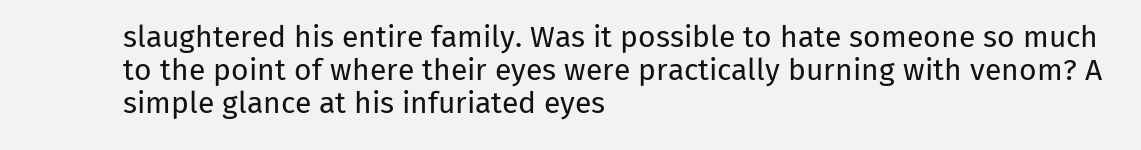slaughtered his entire family. Was it possible to hate someone so much to the point of where their eyes were practically burning with venom? A simple glance at his infuriated eyes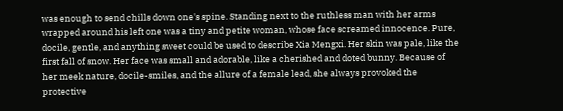was enough to send chills down one's spine. Standing next to the ruthless man with her arms wrapped around his left one was a tiny and petite woman, whose face screamed innocence. Pure, docile, gentle, and anything sweet could be used to describe Xia Mengxi. Her skin was pale, like the first fall of snow. Her face was small and adorable, like a cherished and doted bunny. Because of her meek nature, docile-smiles, and the allure of a female lead, she always provoked the protective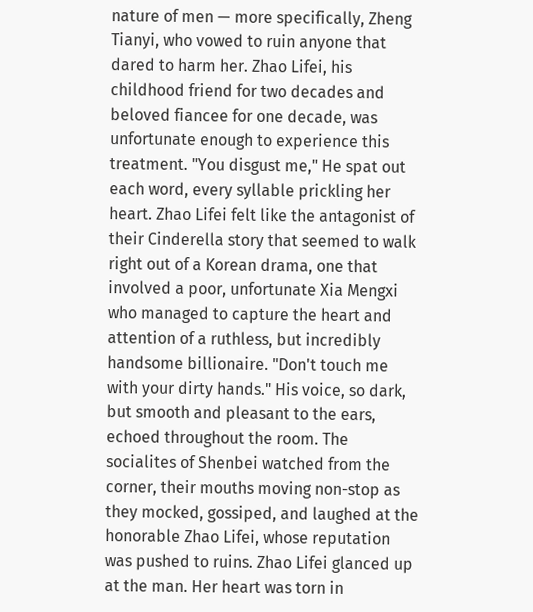nature of men — more specifically, Zheng Tianyi, who vowed to ruin anyone that dared to harm her. Zhao Lifei, his childhood friend for two decades and beloved fiancee for one decade, was unfortunate enough to experience this treatment. "You disgust me," He spat out each word, every syllable prickling her heart. Zhao Lifei felt like the antagonist of their Cinderella story that seemed to walk right out of a Korean drama, one that involved a poor, unfortunate Xia Mengxi who managed to capture the heart and attention of a ruthless, but incredibly handsome billionaire. "Don't touch me with your dirty hands." His voice, so dark, but smooth and pleasant to the ears, echoed throughout the room. The socialites of Shenbei watched from the corner, their mouths moving non-stop as they mocked, gossiped, and laughed at the honorable Zhao Lifei, whose reputation was pushed to ruins. Zhao Lifei glanced up at the man. Her heart was torn in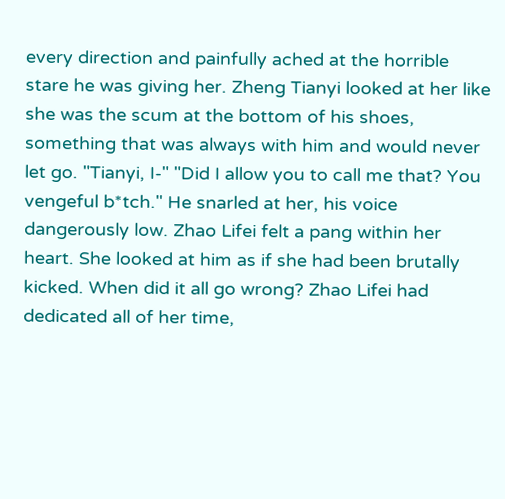every direction and painfully ached at the horrible stare he was giving her. Zheng Tianyi looked at her like she was the scum at the bottom of his shoes, something that was always with him and would never let go. "Tianyi, I-" "Did I allow you to call me that? You vengeful b*tch." He snarled at her, his voice dangerously low. Zhao Lifei felt a pang within her heart. She looked at him as if she had been brutally kicked. When did it all go wrong? Zhao Lifei had dedicated all of her time,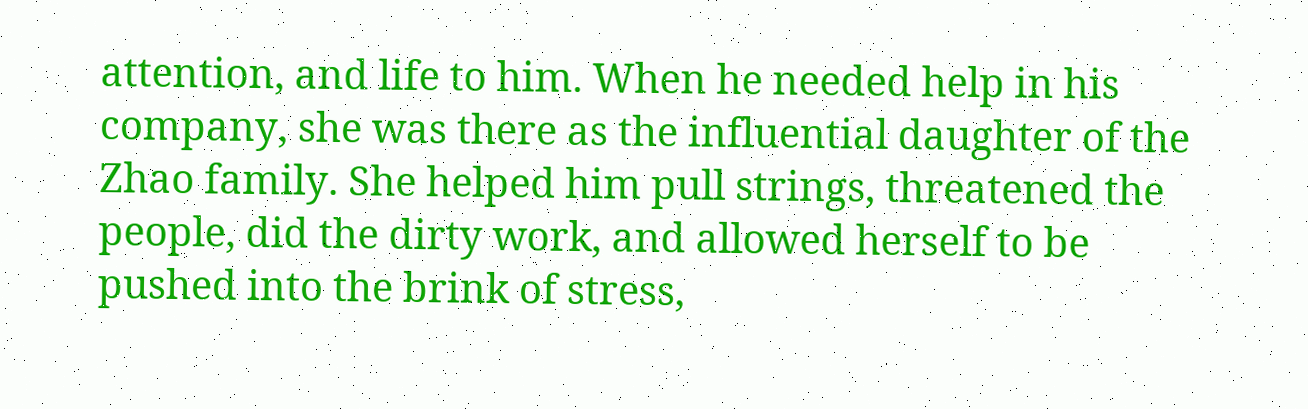attention, and life to him. When he needed help in his company, she was there as the influential daughter of the Zhao family. She helped him pull strings, threatened the people, did the dirty work, and allowed herself to be pushed into the brink of stress,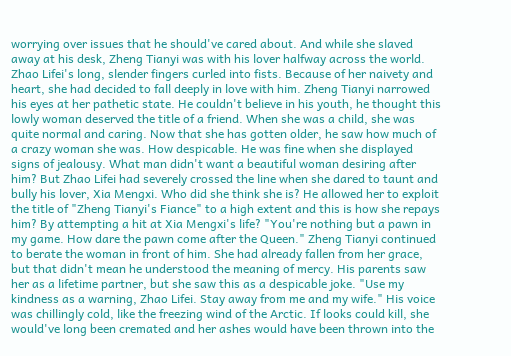worrying over issues that he should've cared about. And while she slaved away at his desk, Zheng Tianyi was with his lover halfway across the world. Zhao Lifei's long, slender fingers curled into fists. Because of her naivety and heart, she had decided to fall deeply in love with him. Zheng Tianyi narrowed his eyes at her pathetic state. He couldn't believe in his youth, he thought this lowly woman deserved the title of a friend. When she was a child, she was quite normal and caring. Now that she has gotten older, he saw how much of a crazy woman she was. How despicable. He was fine when she displayed signs of jealousy. What man didn't want a beautiful woman desiring after him? But Zhao Lifei had severely crossed the line when she dared to taunt and bully his lover, Xia Mengxi. Who did she think she is? He allowed her to exploit the title of "Zheng Tianyi's Fiance" to a high extent and this is how she repays him? By attempting a hit at Xia Mengxi's life? "You're nothing but a pawn in my game. How dare the pawn come after the Queen." Zheng Tianyi continued to berate the woman in front of him. She had already fallen from her grace, but that didn't mean he understood the meaning of mercy. His parents saw her as a lifetime partner, but she saw this as a despicable joke. "Use my kindness as a warning, Zhao Lifei. Stay away from me and my wife." His voice was chillingly cold, like the freezing wind of the Arctic. If looks could kill, she would've long been cremated and her ashes would have been thrown into the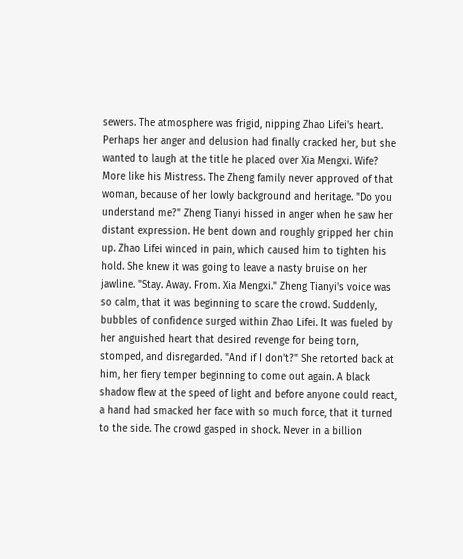sewers. The atmosphere was frigid, nipping Zhao Lifei's heart. Perhaps her anger and delusion had finally cracked her, but she wanted to laugh at the title he placed over Xia Mengxi. Wife? More like his Mistress. The Zheng family never approved of that woman, because of her lowly background and heritage. "Do you understand me?" Zheng Tianyi hissed in anger when he saw her distant expression. He bent down and roughly gripped her chin up. Zhao Lifei winced in pain, which caused him to tighten his hold. She knew it was going to leave a nasty bruise on her jawline. "Stay. Away. From. Xia Mengxi." Zheng Tianyi's voice was so calm, that it was beginning to scare the crowd. Suddenly, bubbles of confidence surged within Zhao Lifei. It was fueled by her anguished heart that desired revenge for being torn, stomped, and disregarded. "And if I don't?" She retorted back at him, her fiery temper beginning to come out again. A black shadow flew at the speed of light and before anyone could react, a hand had smacked her face with so much force, that it turned to the side. The crowd gasped in shock. Never in a billion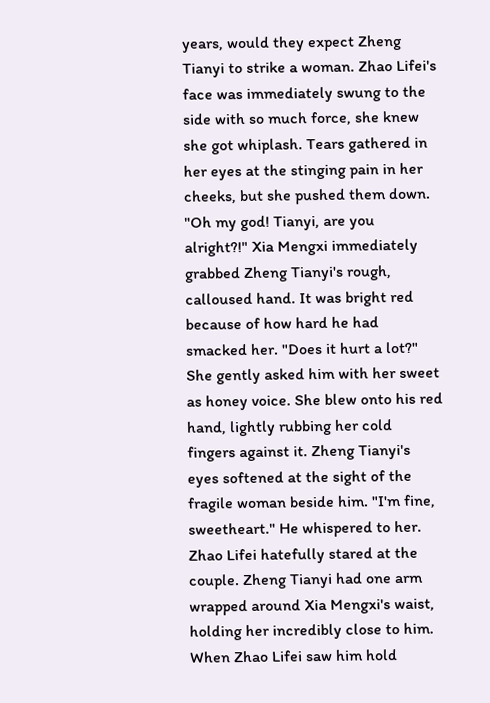years, would they expect Zheng Tianyi to strike a woman. Zhao Lifei's face was immediately swung to the side with so much force, she knew she got whiplash. Tears gathered in her eyes at the stinging pain in her cheeks, but she pushed them down. "Oh my god! Tianyi, are you alright?!" Xia Mengxi immediately grabbed Zheng Tianyi's rough, calloused hand. It was bright red because of how hard he had smacked her. "Does it hurt a lot?" She gently asked him with her sweet as honey voice. She blew onto his red hand, lightly rubbing her cold fingers against it. Zheng Tianyi's eyes softened at the sight of the fragile woman beside him. "I'm fine, sweetheart." He whispered to her. Zhao Lifei hatefully stared at the couple. Zheng Tianyi had one arm wrapped around Xia Mengxi's waist, holding her incredibly close to him. When Zhao Lifei saw him hold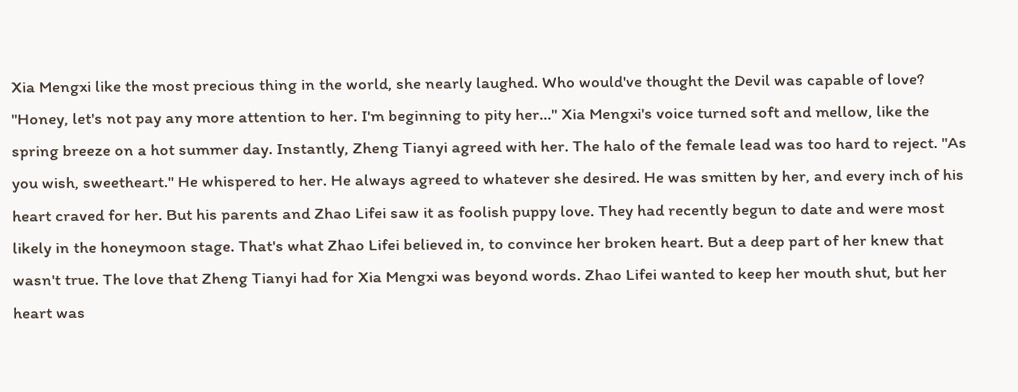Xia Mengxi like the most precious thing in the world, she nearly laughed. Who would've thought the Devil was capable of love? "Honey, let's not pay any more attention to her. I'm beginning to pity her..." Xia Mengxi's voice turned soft and mellow, like the spring breeze on a hot summer day. Instantly, Zheng Tianyi agreed with her. The halo of the female lead was too hard to reject. "As you wish, sweetheart." He whispered to her. He always agreed to whatever she desired. He was smitten by her, and every inch of his heart craved for her. But his parents and Zhao Lifei saw it as foolish puppy love. They had recently begun to date and were most likely in the honeymoon stage. That's what Zhao Lifei believed in, to convince her broken heart. But a deep part of her knew that wasn't true. The love that Zheng Tianyi had for Xia Mengxi was beyond words. Zhao Lifei wanted to keep her mouth shut, but her heart was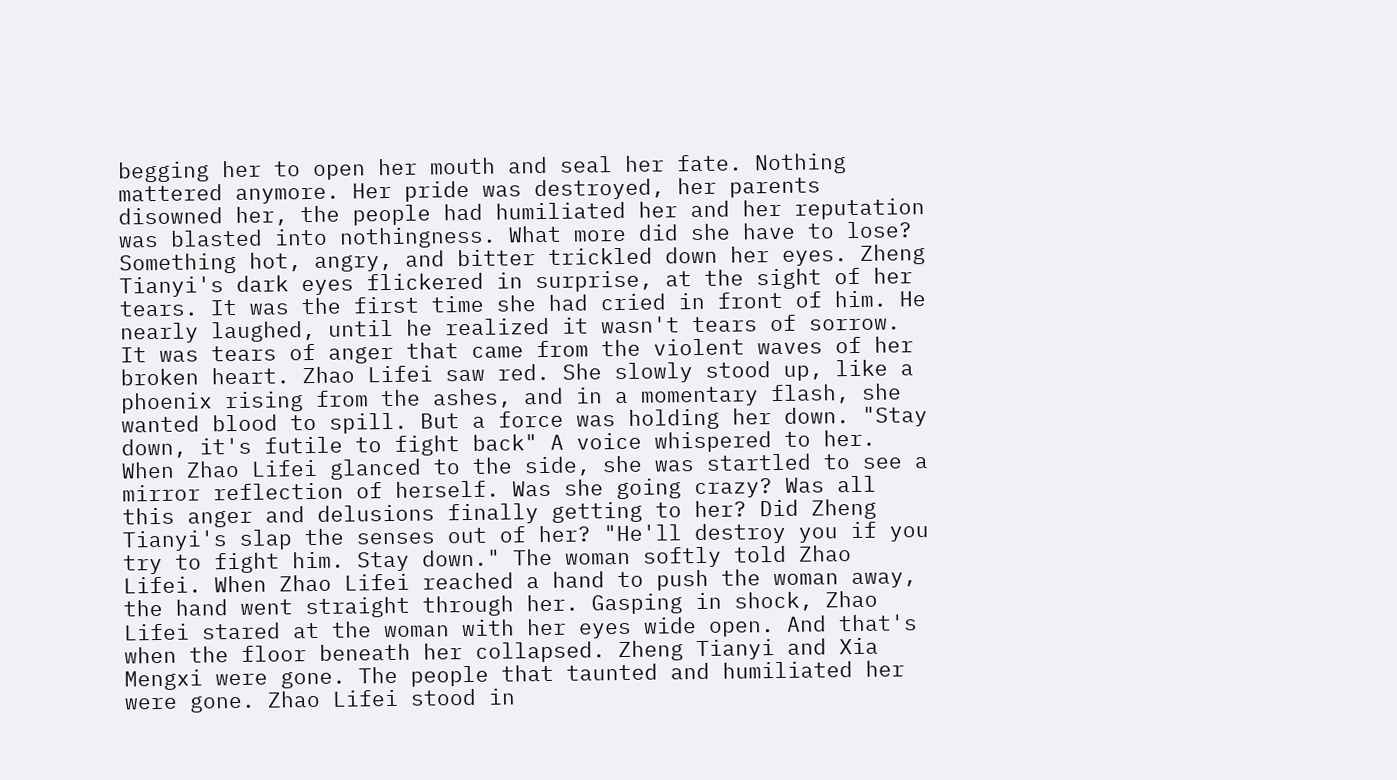begging her to open her mouth and seal her fate. Nothing mattered anymore. Her pride was destroyed, her parents disowned her, the people had humiliated her and her reputation was blasted into nothingness. What more did she have to lose? Something hot, angry, and bitter trickled down her eyes. Zheng Tianyi's dark eyes flickered in surprise, at the sight of her tears. It was the first time she had cried in front of him. He nearly laughed, until he realized it wasn't tears of sorrow. It was tears of anger that came from the violent waves of her broken heart. Zhao Lifei saw red. She slowly stood up, like a phoenix rising from the ashes, and in a momentary flash, she wanted blood to spill. But a force was holding her down. "Stay down, it's futile to fight back" A voice whispered to her. When Zhao Lifei glanced to the side, she was startled to see a mirror reflection of herself. Was she going crazy? Was all this anger and delusions finally getting to her? Did Zheng Tianyi's slap the senses out of her? "He'll destroy you if you try to fight him. Stay down." The woman softly told Zhao Lifei. When Zhao Lifei reached a hand to push the woman away, the hand went straight through her. Gasping in shock, Zhao Lifei stared at the woman with her eyes wide open. And that's when the floor beneath her collapsed. Zheng Tianyi and Xia Mengxi were gone. The people that taunted and humiliated her were gone. Zhao Lifei stood in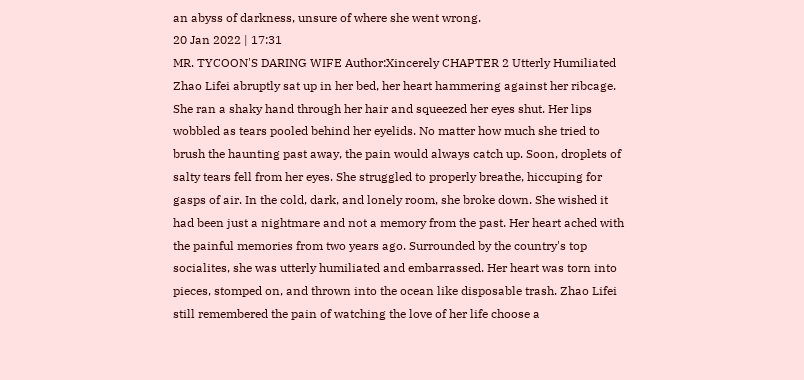an abyss of darkness, unsure of where she went wrong.
20 Jan 2022 | 17:31
MR. TYCOON'S DARING WIFE Author:Xincerely CHAPTER 2 Utterly Humiliated Zhao Lifei abruptly sat up in her bed, her heart hammering against her ribcage. She ran a shaky hand through her hair and squeezed her eyes shut. Her lips wobbled as tears pooled behind her eyelids. No matter how much she tried to brush the haunting past away, the pain would always catch up. Soon, droplets of salty tears fell from her eyes. She struggled to properly breathe, hiccuping for gasps of air. In the cold, dark, and lonely room, she broke down. She wished it had been just a nightmare and not a memory from the past. Her heart ached with the painful memories from two years ago. Surrounded by the country's top socialites, she was utterly humiliated and embarrassed. Her heart was torn into pieces, stomped on, and thrown into the ocean like disposable trash. Zhao Lifei still remembered the pain of watching the love of her life choose a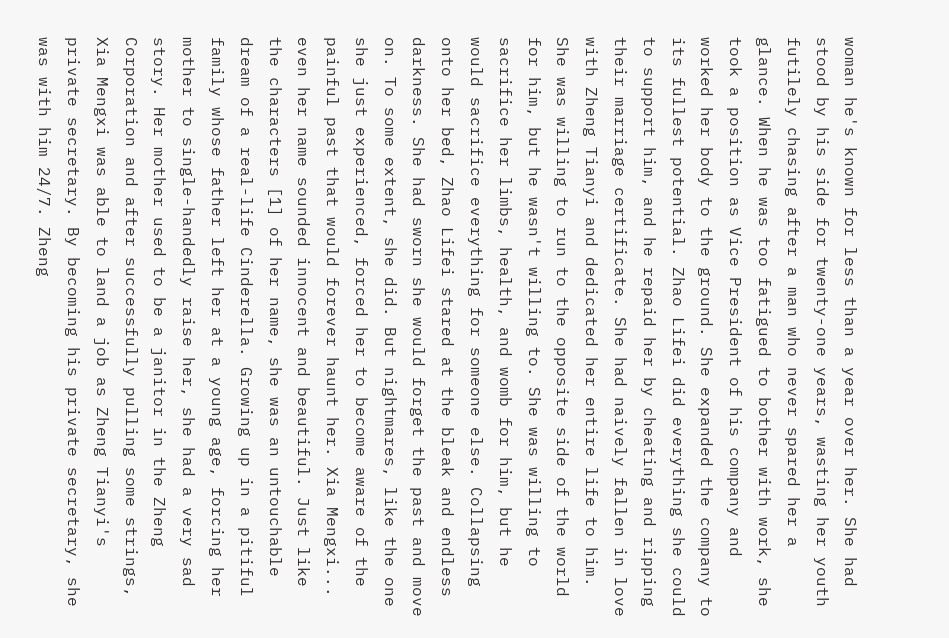woman he's known for less than a year over her. She had stood by his side for twenty-one years, wasting her youth futilely chasing after a man who never spared her a glance. When he was too fatigued to bother with work, she took a position as Vice President of his company and worked her body to the ground. She expanded the company to its fullest potential. Zhao Lifei did everything she could to support him, and he repaid her by cheating and ripping their marriage certificate. She had naively fallen in love with Zheng Tianyi and dedicated her entire life to him. She was willing to run to the opposite side of the world for him, but he wasn't willing to. She was willing to sacrifice her limbs, health, and womb for him, but he would sacrifice everything for someone else. Collapsing onto her bed, Zhao Lifei stared at the bleak and endless darkness. She had sworn she would forget the past and move on. To some extent, she did. But nightmares, like the one she just experienced, forced her to become aware of the painful past that would forever haunt her. Xia Mengxi... even her name sounded innocent and beautiful. Just like the characters [1] of her name, she was an untouchable dream of a real-life Cinderella. Growing up in a pitiful family whose father left her at a young age, forcing her mother to single-handedly raise her, she had a very sad story. Her mother used to be a janitor in the Zheng Corporation and after successfully pulling some strings, Xia Mengxi was able to land a job as Zheng Tianyi's private secretary. By becoming his private secretary, she was with him 24/7. Zheng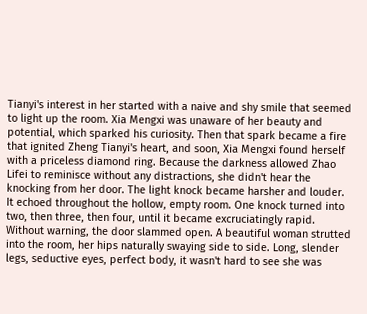Tianyi's interest in her started with a naive and shy smile that seemed to light up the room. Xia Mengxi was unaware of her beauty and potential, which sparked his curiosity. Then that spark became a fire that ignited Zheng Tianyi's heart, and soon, Xia Mengxi found herself with a priceless diamond ring. Because the darkness allowed Zhao Lifei to reminisce without any distractions, she didn't hear the knocking from her door. The light knock became harsher and louder. It echoed throughout the hollow, empty room. One knock turned into two, then three, then four, until it became excruciatingly rapid. Without warning, the door slammed open. A beautiful woman strutted into the room, her hips naturally swaying side to side. Long, slender legs, seductive eyes, perfect body, it wasn't hard to see she was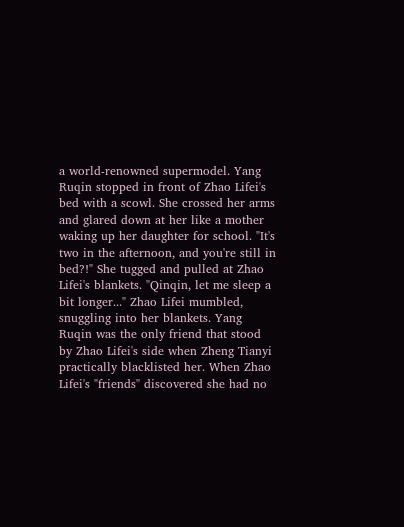a world-renowned supermodel. Yang Ruqin stopped in front of Zhao Lifei's bed with a scowl. She crossed her arms and glared down at her like a mother waking up her daughter for school. "It's two in the afternoon, and you're still in bed?!" She tugged and pulled at Zhao Lifei's blankets. "Qinqin, let me sleep a bit longer..." Zhao Lifei mumbled, snuggling into her blankets. Yang Ruqin was the only friend that stood by Zhao Lifei's side when Zheng Tianyi practically blacklisted her. When Zhao Lifei's "friends" discovered she had no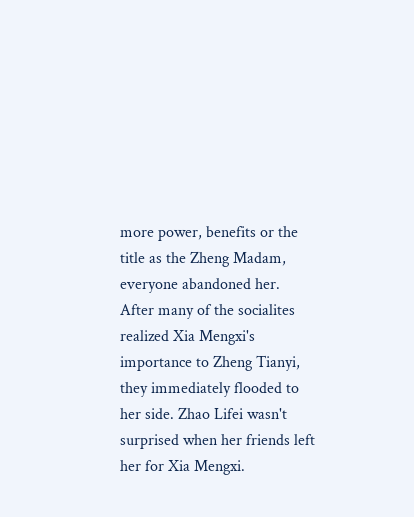more power, benefits or the title as the Zheng Madam, everyone abandoned her. After many of the socialites realized Xia Mengxi's importance to Zheng Tianyi, they immediately flooded to her side. Zhao Lifei wasn't surprised when her friends left her for Xia Mengxi.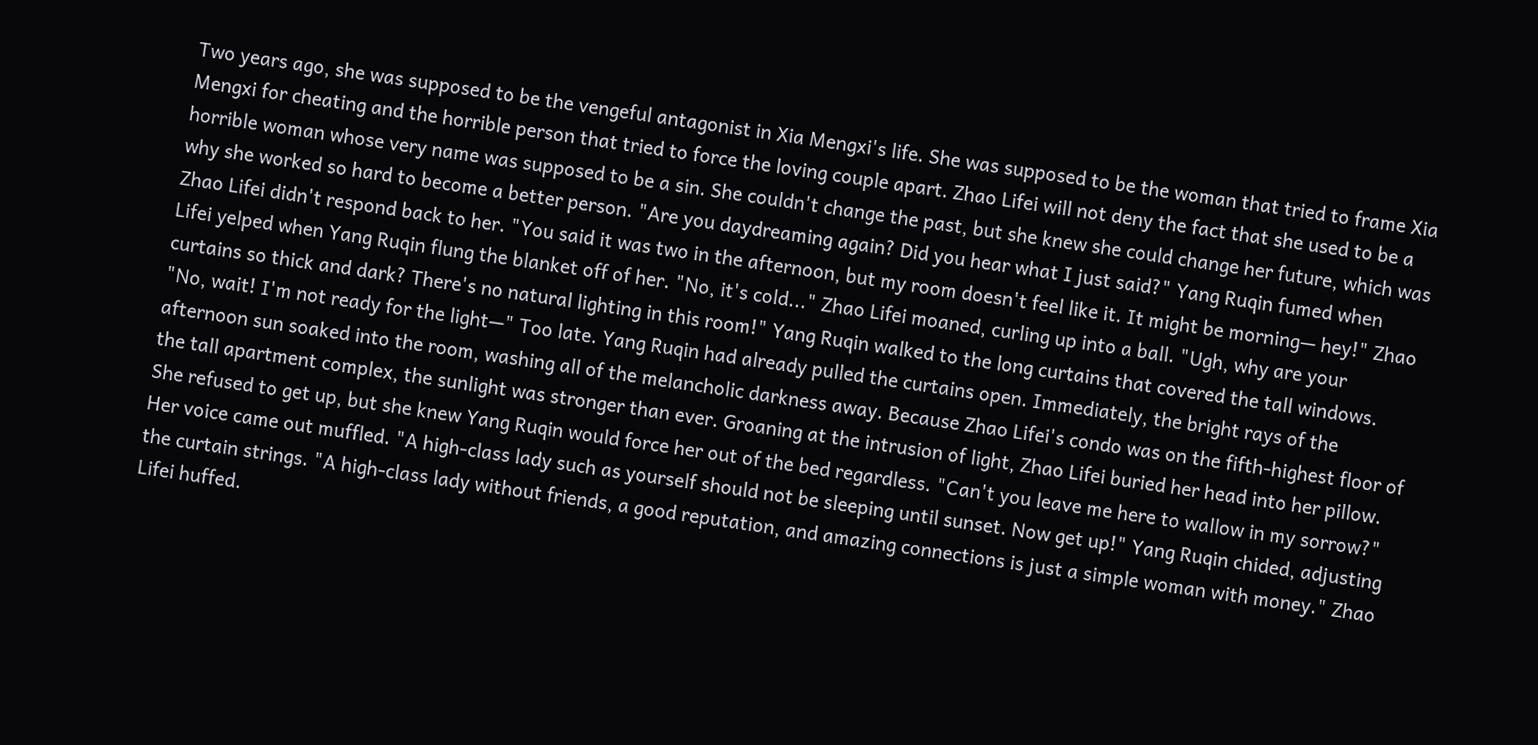Two years ago, she was supposed to be the vengeful antagonist in Xia Mengxi's life. She was supposed to be the woman that tried to frame Xia Mengxi for cheating and the horrible person that tried to force the loving couple apart. Zhao Lifei will not deny the fact that she used to be a horrible woman whose very name was supposed to be a sin. She couldn't change the past, but she knew she could change her future, which was why she worked so hard to become a better person. "Are you daydreaming again? Did you hear what I just said?" Yang Ruqin fumed when Zhao Lifei didn't respond back to her. "You said it was two in the afternoon, but my room doesn't feel like it. It might be morning— hey!" Zhao Lifei yelped when Yang Ruqin flung the blanket off of her. "No, it's cold..." Zhao Lifei moaned, curling up into a ball. "Ugh, why are your curtains so thick and dark? There's no natural lighting in this room!" Yang Ruqin walked to the long curtains that covered the tall windows. "No, wait! I'm not ready for the light—" Too late. Yang Ruqin had already pulled the curtains open. Immediately, the bright rays of the afternoon sun soaked into the room, washing all of the melancholic darkness away. Because Zhao Lifei's condo was on the fifth-highest floor of the tall apartment complex, the sunlight was stronger than ever. Groaning at the intrusion of light, Zhao Lifei buried her head into her pillow. She refused to get up, but she knew Yang Ruqin would force her out of the bed regardless. "Can't you leave me here to wallow in my sorrow?" Her voice came out muffled. "A high-class lady such as yourself should not be sleeping until sunset. Now get up!" Yang Ruqin chided, adjusting the curtain strings. "A high-class lady without friends, a good reputation, and amazing connections is just a simple woman with money." Zhao Lifei huffed.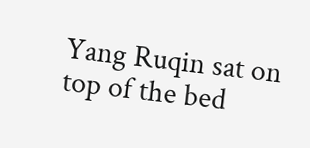Yang Ruqin sat on top of the bed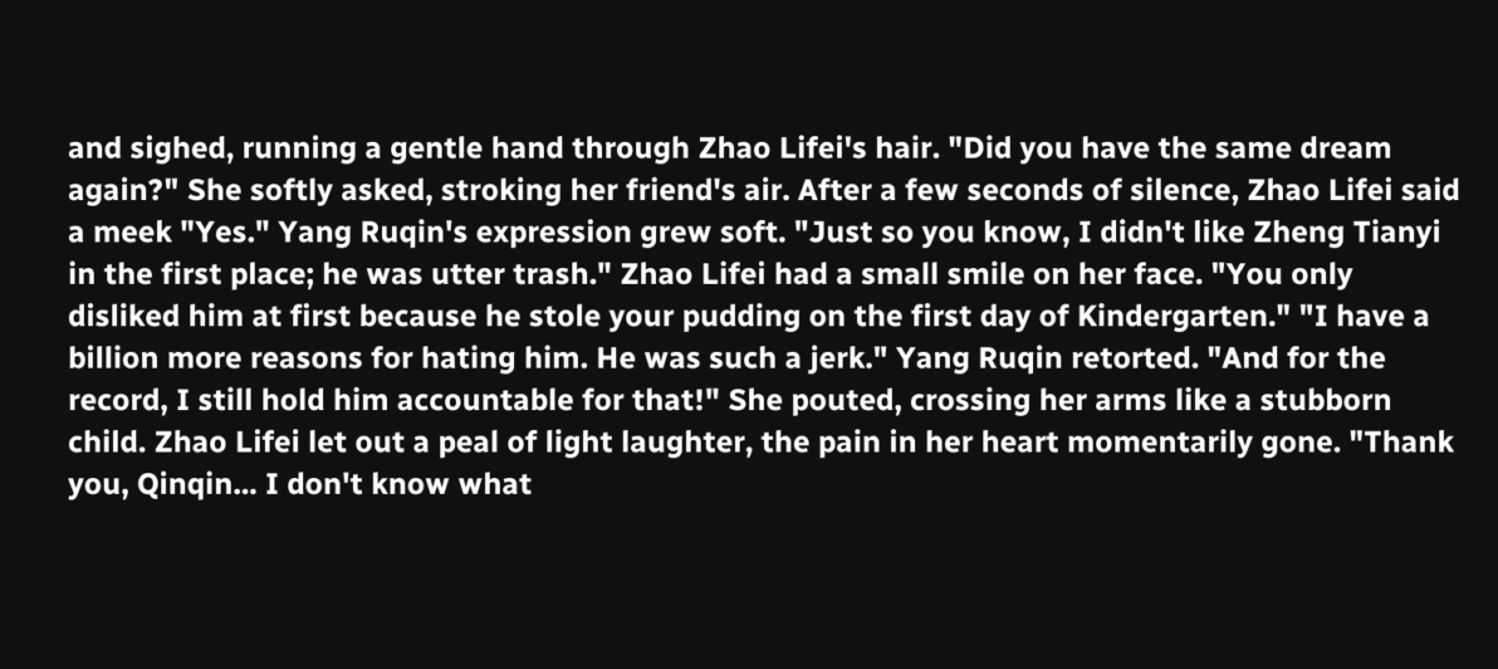and sighed, running a gentle hand through Zhao Lifei's hair. "Did you have the same dream again?" She softly asked, stroking her friend's air. After a few seconds of silence, Zhao Lifei said a meek "Yes." Yang Ruqin's expression grew soft. "Just so you know, I didn't like Zheng Tianyi in the first place; he was utter trash." Zhao Lifei had a small smile on her face. "You only disliked him at first because he stole your pudding on the first day of Kindergarten." "I have a billion more reasons for hating him. He was such a jerk." Yang Ruqin retorted. "And for the record, I still hold him accountable for that!" She pouted, crossing her arms like a stubborn child. Zhao Lifei let out a peal of light laughter, the pain in her heart momentarily gone. "Thank you, Qinqin... I don't know what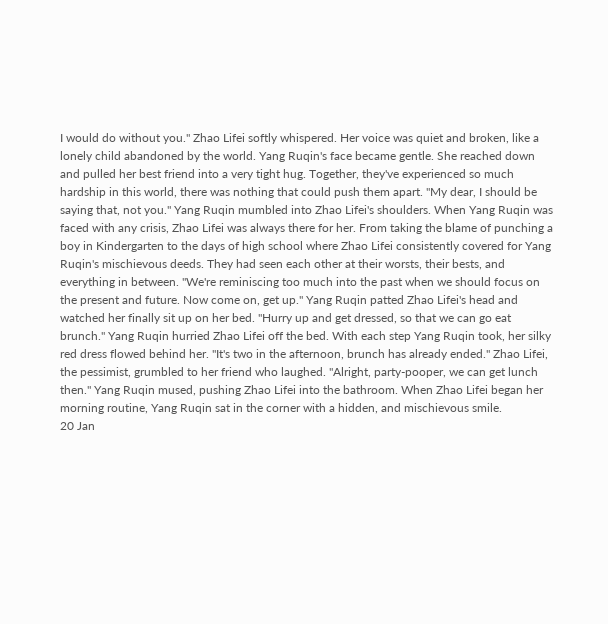I would do without you." Zhao Lifei softly whispered. Her voice was quiet and broken, like a lonely child abandoned by the world. Yang Ruqin's face became gentle. She reached down and pulled her best friend into a very tight hug. Together, they've experienced so much hardship in this world, there was nothing that could push them apart. "My dear, I should be saying that, not you." Yang Ruqin mumbled into Zhao Lifei's shoulders. When Yang Ruqin was faced with any crisis, Zhao Lifei was always there for her. From taking the blame of punching a boy in Kindergarten to the days of high school where Zhao Lifei consistently covered for Yang Ruqin's mischievous deeds. They had seen each other at their worsts, their bests, and everything in between. "We're reminiscing too much into the past when we should focus on the present and future. Now come on, get up." Yang Ruqin patted Zhao Lifei's head and watched her finally sit up on her bed. "Hurry up and get dressed, so that we can go eat brunch." Yang Ruqin hurried Zhao Lifei off the bed. With each step Yang Ruqin took, her silky red dress flowed behind her. "It's two in the afternoon, brunch has already ended." Zhao Lifei, the pessimist, grumbled to her friend who laughed. "Alright, party-pooper, we can get lunch then." Yang Ruqin mused, pushing Zhao Lifei into the bathroom. When Zhao Lifei began her morning routine, Yang Ruqin sat in the corner with a hidden, and mischievous smile.
20 Jan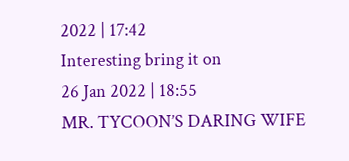2022 | 17:42
Interesting bring it on
26 Jan 2022 | 18:55
MR. TYCOON’S DARING WIFE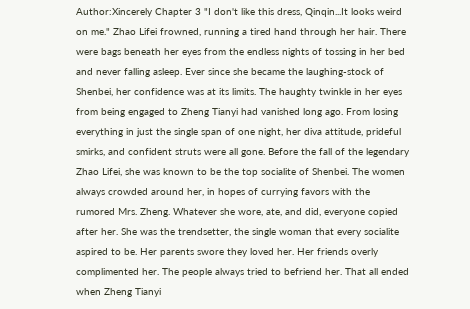Author:Xincerely Chapter 3 "I don't like this dress, Qinqin...It looks weird on me." Zhao Lifei frowned, running a tired hand through her hair. There were bags beneath her eyes from the endless nights of tossing in her bed and never falling asleep. Ever since she became the laughing-stock of Shenbei, her confidence was at its limits. The haughty twinkle in her eyes from being engaged to Zheng Tianyi had vanished long ago. From losing everything in just the single span of one night, her diva attitude, prideful smirks, and confident struts were all gone. Before the fall of the legendary Zhao Lifei, she was known to be the top socialite of Shenbei. The women always crowded around her, in hopes of currying favors with the rumored Mrs. Zheng. Whatever she wore, ate, and did, everyone copied after her. She was the trendsetter, the single woman that every socialite aspired to be. Her parents swore they loved her. Her friends overly complimented her. The people always tried to befriend her. That all ended when Zheng Tianyi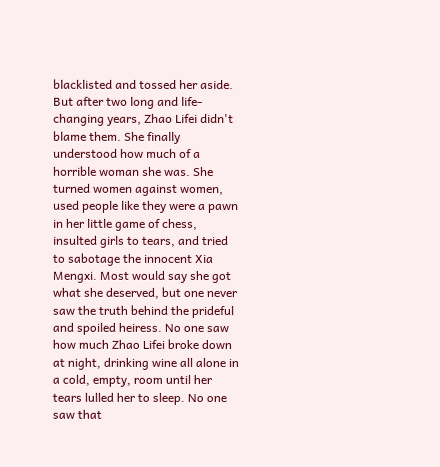blacklisted and tossed her aside. But after two long and life-changing years, Zhao Lifei didn't blame them. She finally understood how much of a horrible woman she was. She turned women against women, used people like they were a pawn in her little game of chess, insulted girls to tears, and tried to sabotage the innocent Xia Mengxi. Most would say she got what she deserved, but one never saw the truth behind the prideful and spoiled heiress. No one saw how much Zhao Lifei broke down at night, drinking wine all alone in a cold, empty, room until her tears lulled her to sleep. No one saw that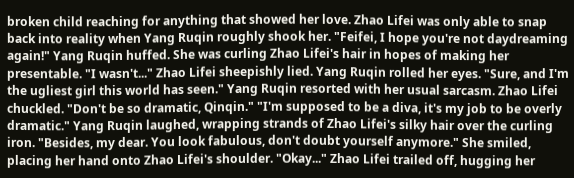broken child reaching for anything that showed her love. Zhao Lifei was only able to snap back into reality when Yang Ruqin roughly shook her. "Feifei, I hope you're not daydreaming again!" Yang Ruqin huffed. She was curling Zhao Lifei's hair in hopes of making her presentable. "I wasn't..." Zhao Lifei sheepishly lied. Yang Ruqin rolled her eyes. "Sure, and I'm the ugliest girl this world has seen." Yang Ruqin resorted with her usual sarcasm. Zhao Lifei chuckled. "Don't be so dramatic, Qinqin." "I'm supposed to be a diva, it's my job to be overly dramatic." Yang Ruqin laughed, wrapping strands of Zhao Lifei's silky hair over the curling iron. "Besides, my dear. You look fabulous, don't doubt yourself anymore." She smiled, placing her hand onto Zhao Lifei's shoulder. "Okay..." Zhao Lifei trailed off, hugging her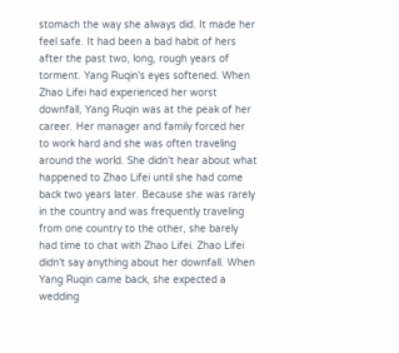stomach the way she always did. It made her feel safe. It had been a bad habit of hers after the past two, long, rough years of torment. Yang Ruqin's eyes softened. When Zhao Lifei had experienced her worst downfall, Yang Ruqin was at the peak of her career. Her manager and family forced her to work hard and she was often traveling around the world. She didn't hear about what happened to Zhao Lifei until she had come back two years later. Because she was rarely in the country and was frequently traveling from one country to the other, she barely had time to chat with Zhao Lifei. Zhao Lifei didn't say anything about her downfall. When Yang Ruqin came back, she expected a wedding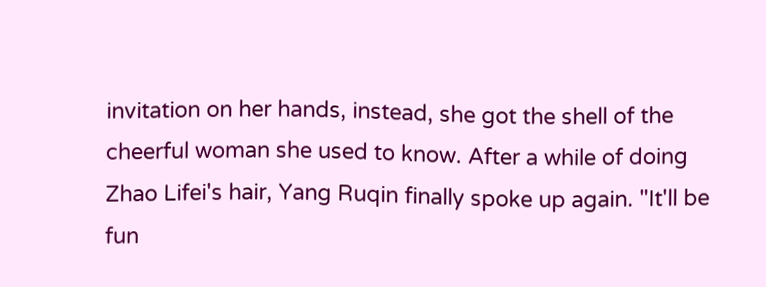invitation on her hands, instead, she got the shell of the cheerful woman she used to know. After a while of doing Zhao Lifei's hair, Yang Ruqin finally spoke up again. "It'll be fun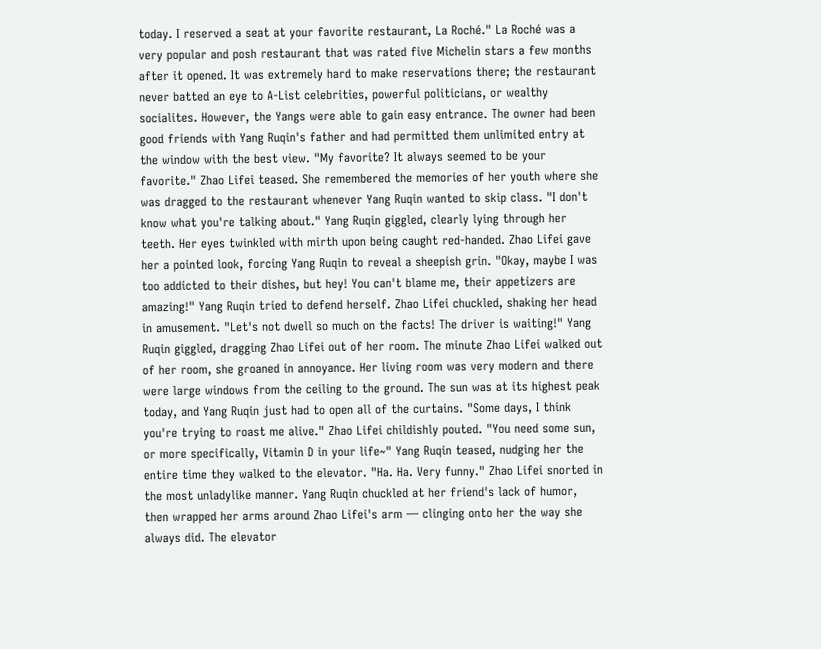today. I reserved a seat at your favorite restaurant, La Roché." La Roché was a very popular and posh restaurant that was rated five Michelin stars a few months after it opened. It was extremely hard to make reservations there; the restaurant never batted an eye to A-List celebrities, powerful politicians, or wealthy socialites. However, the Yangs were able to gain easy entrance. The owner had been good friends with Yang Ruqin's father and had permitted them unlimited entry at the window with the best view. "My favorite? It always seemed to be your favorite." Zhao Lifei teased. She remembered the memories of her youth where she was dragged to the restaurant whenever Yang Ruqin wanted to skip class. "I don't know what you're talking about." Yang Ruqin giggled, clearly lying through her teeth. Her eyes twinkled with mirth upon being caught red-handed. Zhao Lifei gave her a pointed look, forcing Yang Ruqin to reveal a sheepish grin. "Okay, maybe I was too addicted to their dishes, but hey! You can't blame me, their appetizers are amazing!" Yang Ruqin tried to defend herself. Zhao Lifei chuckled, shaking her head in amusement. "Let's not dwell so much on the facts! The driver is waiting!" Yang Ruqin giggled, dragging Zhao Lifei out of her room. The minute Zhao Lifei walked out of her room, she groaned in annoyance. Her living room was very modern and there were large windows from the ceiling to the ground. The sun was at its highest peak today, and Yang Ruqin just had to open all of the curtains. "Some days, I think you're trying to roast me alive." Zhao Lifei childishly pouted. "You need some sun, or more specifically, Vitamin D in your life~" Yang Ruqin teased, nudging her the entire time they walked to the elevator. "Ha. Ha. Very funny." Zhao Lifei snorted in the most unladylike manner. Yang Ruqin chuckled at her friend's lack of humor, then wrapped her arms around Zhao Lifei's arm — clinging onto her the way she always did. The elevator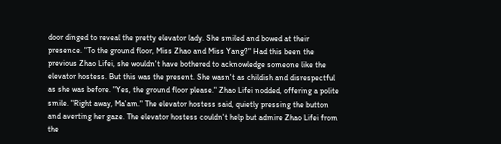door dinged to reveal the pretty elevator lady. She smiled and bowed at their presence. "To the ground floor, Miss Zhao and Miss Yang?" Had this been the previous Zhao Lifei, she wouldn't have bothered to acknowledge someone like the elevator hostess. But this was the present. She wasn't as childish and disrespectful as she was before. "Yes, the ground floor please." Zhao Lifei nodded, offering a polite smile. "Right away, Ma'am." The elevator hostess said, quietly pressing the button and averting her gaze. The elevator hostess couldn't help but admire Zhao Lifei from the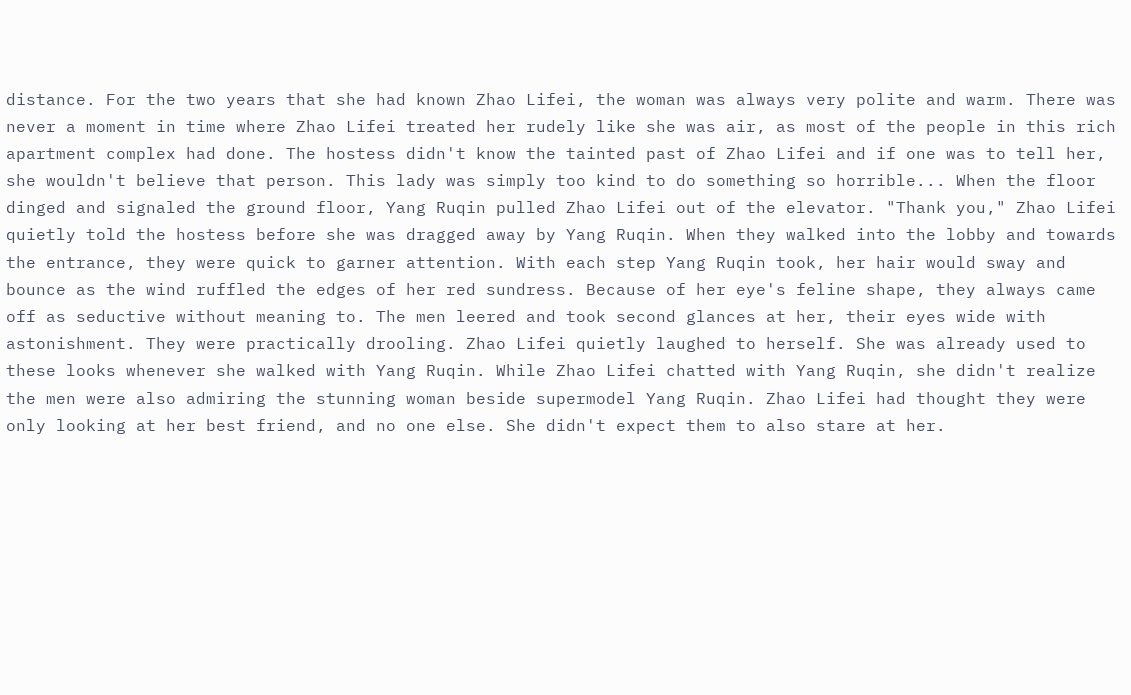distance. For the two years that she had known Zhao Lifei, the woman was always very polite and warm. There was never a moment in time where Zhao Lifei treated her rudely like she was air, as most of the people in this rich apartment complex had done. The hostess didn't know the tainted past of Zhao Lifei and if one was to tell her, she wouldn't believe that person. This lady was simply too kind to do something so horrible... When the floor dinged and signaled the ground floor, Yang Ruqin pulled Zhao Lifei out of the elevator. "Thank you," Zhao Lifei quietly told the hostess before she was dragged away by Yang Ruqin. When they walked into the lobby and towards the entrance, they were quick to garner attention. With each step Yang Ruqin took, her hair would sway and bounce as the wind ruffled the edges of her red sundress. Because of her eye's feline shape, they always came off as seductive without meaning to. The men leered and took second glances at her, their eyes wide with astonishment. They were practically drooling. Zhao Lifei quietly laughed to herself. She was already used to these looks whenever she walked with Yang Ruqin. While Zhao Lifei chatted with Yang Ruqin, she didn't realize the men were also admiring the stunning woman beside supermodel Yang Ruqin. Zhao Lifei had thought they were only looking at her best friend, and no one else. She didn't expect them to also stare at her.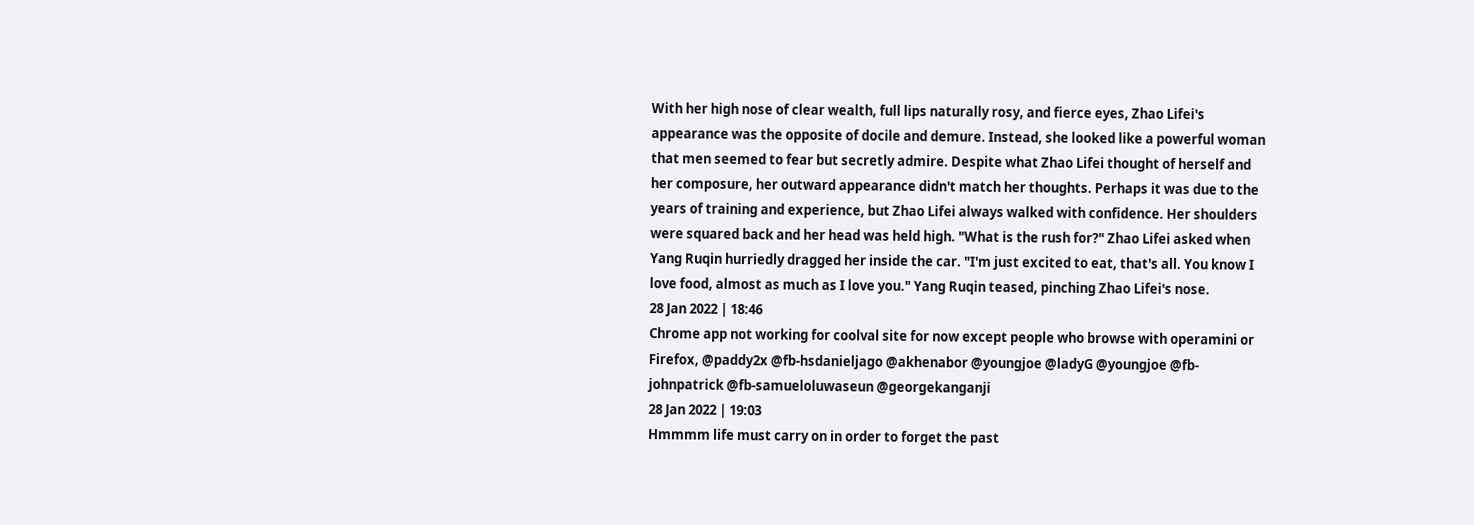With her high nose of clear wealth, full lips naturally rosy, and fierce eyes, Zhao Lifei's appearance was the opposite of docile and demure. Instead, she looked like a powerful woman that men seemed to fear but secretly admire. Despite what Zhao Lifei thought of herself and her composure, her outward appearance didn't match her thoughts. Perhaps it was due to the years of training and experience, but Zhao Lifei always walked with confidence. Her shoulders were squared back and her head was held high. "What is the rush for?" Zhao Lifei asked when Yang Ruqin hurriedly dragged her inside the car. "I'm just excited to eat, that's all. You know I love food, almost as much as I love you." Yang Ruqin teased, pinching Zhao Lifei's nose.
28 Jan 2022 | 18:46
Chrome app not working for coolval site for now except people who browse with operamini or Firefox, @paddy2x @fb-hsdanieljago @akhenabor @youngjoe @ladyG @youngjoe @fb-johnpatrick @fb-samueloluwaseun @georgekanganji
28 Jan 2022 | 19:03
Hmmmm life must carry on in order to forget the past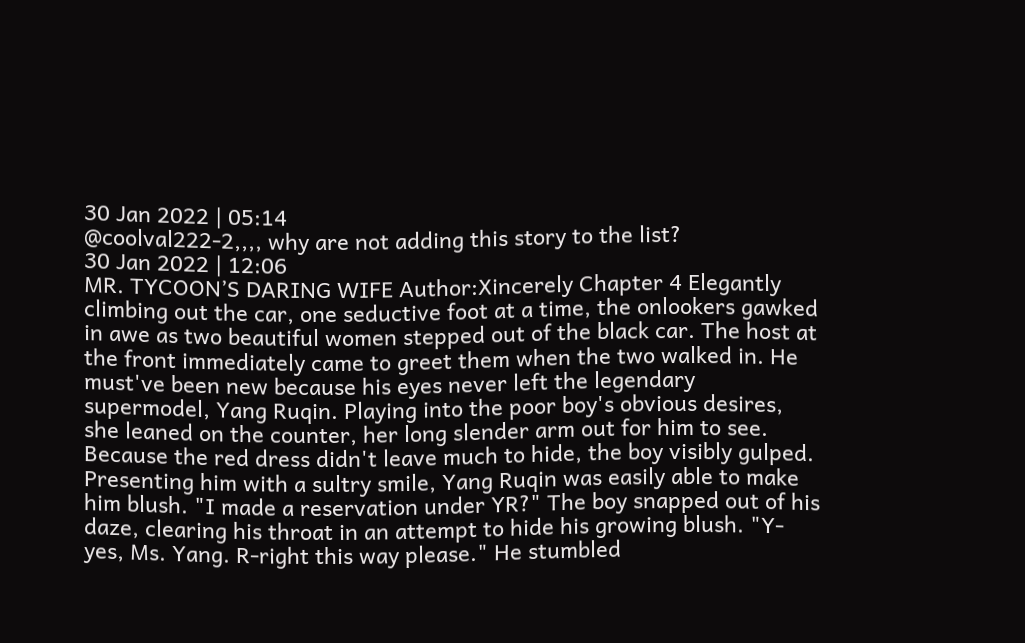30 Jan 2022 | 05:14
@coolval222-2,,,, why are not adding this story to the list?
30 Jan 2022 | 12:06
MR. TYCOON’S DARING WIFE Author:Xincerely Chapter 4 Elegantly climbing out the car, one seductive foot at a time, the onlookers gawked in awe as two beautiful women stepped out of the black car. The host at the front immediately came to greet them when the two walked in. He must've been new because his eyes never left the legendary supermodel, Yang Ruqin. Playing into the poor boy's obvious desires, she leaned on the counter, her long slender arm out for him to see. Because the red dress didn't leave much to hide, the boy visibly gulped. Presenting him with a sultry smile, Yang Ruqin was easily able to make him blush. "I made a reservation under YR?" The boy snapped out of his daze, clearing his throat in an attempt to hide his growing blush. "Y-yes, Ms. Yang. R-right this way please." He stumbled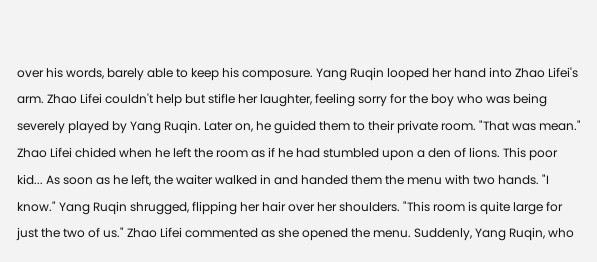over his words, barely able to keep his composure. Yang Ruqin looped her hand into Zhao Lifei's arm. Zhao Lifei couldn't help but stifle her laughter, feeling sorry for the boy who was being severely played by Yang Ruqin. Later on, he guided them to their private room. "That was mean." Zhao Lifei chided when he left the room as if he had stumbled upon a den of lions. This poor kid... As soon as he left, the waiter walked in and handed them the menu with two hands. "I know." Yang Ruqin shrugged, flipping her hair over her shoulders. "This room is quite large for just the two of us." Zhao Lifei commented as she opened the menu. Suddenly, Yang Ruqin, who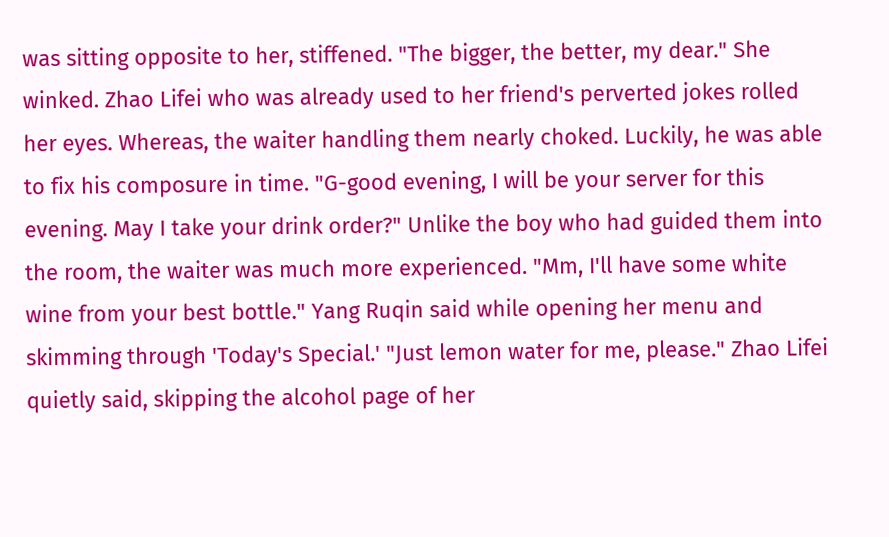was sitting opposite to her, stiffened. "The bigger, the better, my dear." She winked. Zhao Lifei who was already used to her friend's perverted jokes rolled her eyes. Whereas, the waiter handling them nearly choked. Luckily, he was able to fix his composure in time. "G-good evening, I will be your server for this evening. May I take your drink order?" Unlike the boy who had guided them into the room, the waiter was much more experienced. "Mm, I'll have some white wine from your best bottle." Yang Ruqin said while opening her menu and skimming through 'Today's Special.' "Just lemon water for me, please." Zhao Lifei quietly said, skipping the alcohol page of her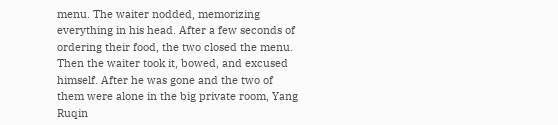menu. The waiter nodded, memorizing everything in his head. After a few seconds of ordering their food, the two closed the menu. Then the waiter took it, bowed, and excused himself. After he was gone and the two of them were alone in the big private room, Yang Ruqin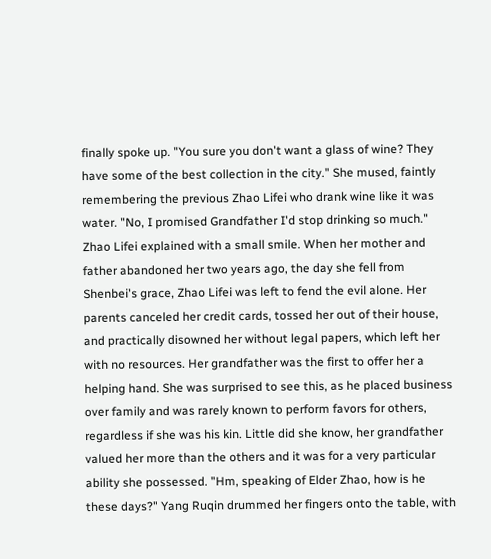finally spoke up. "You sure you don't want a glass of wine? They have some of the best collection in the city." She mused, faintly remembering the previous Zhao Lifei who drank wine like it was water. "No, I promised Grandfather I'd stop drinking so much." Zhao Lifei explained with a small smile. When her mother and father abandoned her two years ago, the day she fell from Shenbei's grace, Zhao Lifei was left to fend the evil alone. Her parents canceled her credit cards, tossed her out of their house, and practically disowned her without legal papers, which left her with no resources. Her grandfather was the first to offer her a helping hand. She was surprised to see this, as he placed business over family and was rarely known to perform favors for others, regardless if she was his kin. Little did she know, her grandfather valued her more than the others and it was for a very particular ability she possessed. "Hm, speaking of Elder Zhao, how is he these days?" Yang Ruqin drummed her fingers onto the table, with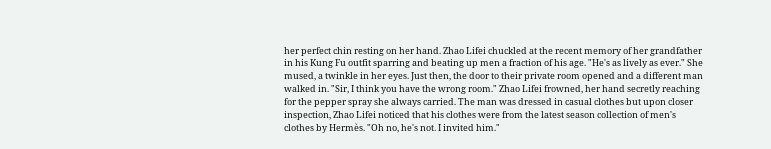her perfect chin resting on her hand. Zhao Lifei chuckled at the recent memory of her grandfather in his Kung Fu outfit sparring and beating up men a fraction of his age. "He's as lively as ever." She mused, a twinkle in her eyes. Just then, the door to their private room opened and a different man walked in. "Sir, I think you have the wrong room." Zhao Lifei frowned, her hand secretly reaching for the pepper spray she always carried. The man was dressed in casual clothes but upon closer inspection, Zhao Lifei noticed that his clothes were from the latest season collection of men's clothes by Hermès. "Oh no, he's not. I invited him."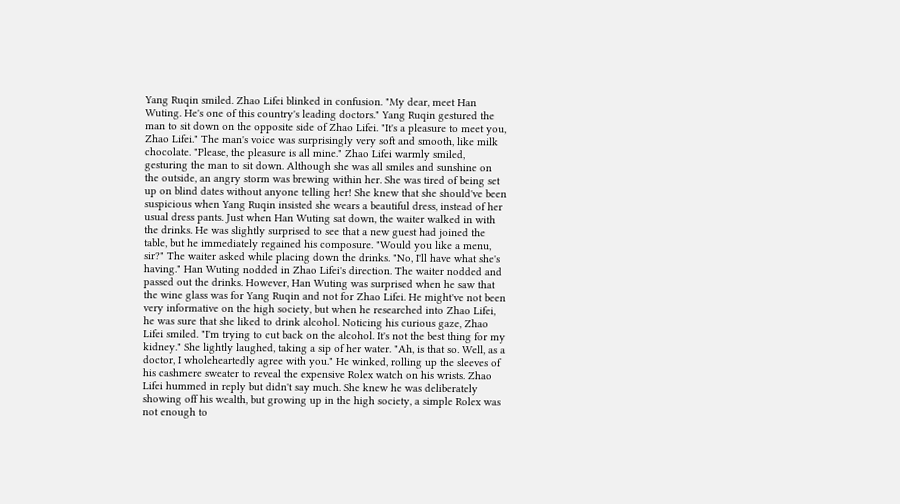Yang Ruqin smiled. Zhao Lifei blinked in confusion. "My dear, meet Han Wuting. He's one of this country's leading doctors." Yang Ruqin gestured the man to sit down on the opposite side of Zhao Lifei. "It's a pleasure to meet you, Zhao Lifei." The man's voice was surprisingly very soft and smooth, like milk chocolate. "Please, the pleasure is all mine." Zhao Lifei warmly smiled, gesturing the man to sit down. Although she was all smiles and sunshine on the outside, an angry storm was brewing within her. She was tired of being set up on blind dates without anyone telling her! She knew that she should've been suspicious when Yang Ruqin insisted she wears a beautiful dress, instead of her usual dress pants. Just when Han Wuting sat down, the waiter walked in with the drinks. He was slightly surprised to see that a new guest had joined the table, but he immediately regained his composure. "Would you like a menu, sir?" The waiter asked while placing down the drinks. "No, I'll have what she's having." Han Wuting nodded in Zhao Lifei's direction. The waiter nodded and passed out the drinks. However, Han Wuting was surprised when he saw that the wine glass was for Yang Ruqin and not for Zhao Lifei. He might've not been very informative on the high society, but when he researched into Zhao Lifei, he was sure that she liked to drink alcohol. Noticing his curious gaze, Zhao Lifei smiled. "I'm trying to cut back on the alcohol. It's not the best thing for my kidney." She lightly laughed, taking a sip of her water. "Ah, is that so. Well, as a doctor, I wholeheartedly agree with you." He winked, rolling up the sleeves of his cashmere sweater to reveal the expensive Rolex watch on his wrists. Zhao Lifei hummed in reply but didn't say much. She knew he was deliberately showing off his wealth, but growing up in the high society, a simple Rolex was not enough to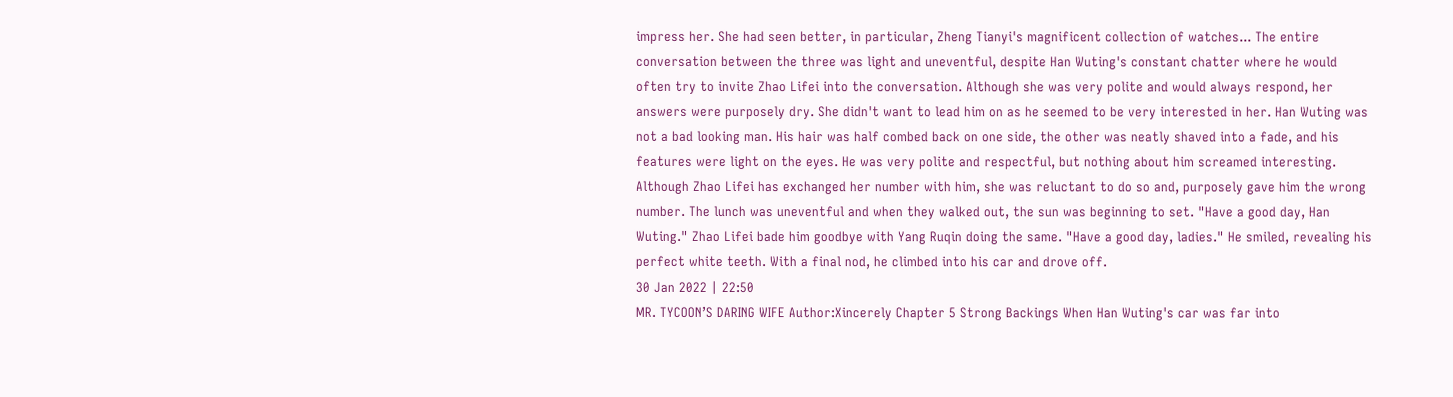impress her. She had seen better, in particular, Zheng Tianyi's magnificent collection of watches... The entire conversation between the three was light and uneventful, despite Han Wuting's constant chatter where he would often try to invite Zhao Lifei into the conversation. Although she was very polite and would always respond, her answers were purposely dry. She didn't want to lead him on as he seemed to be very interested in her. Han Wuting was not a bad looking man. His hair was half combed back on one side, the other was neatly shaved into a fade, and his features were light on the eyes. He was very polite and respectful, but nothing about him screamed interesting. Although Zhao Lifei has exchanged her number with him, she was reluctant to do so and, purposely gave him the wrong number. The lunch was uneventful and when they walked out, the sun was beginning to set. "Have a good day, Han Wuting." Zhao Lifei bade him goodbye with Yang Ruqin doing the same. "Have a good day, ladies." He smiled, revealing his perfect white teeth. With a final nod, he climbed into his car and drove off.
30 Jan 2022 | 22:50
MR. TYCOON’S DARING WIFE Author:Xincerely Chapter 5 Strong Backings When Han Wuting's car was far into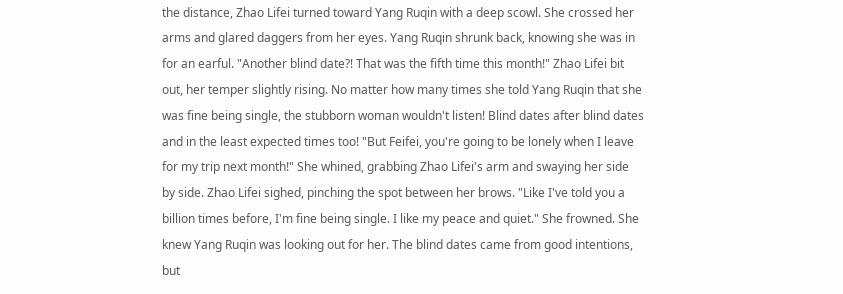the distance, Zhao Lifei turned toward Yang Ruqin with a deep scowl. She crossed her arms and glared daggers from her eyes. Yang Ruqin shrunk back, knowing she was in for an earful. "Another blind date?! That was the fifth time this month!" Zhao Lifei bit out, her temper slightly rising. No matter how many times she told Yang Ruqin that she was fine being single, the stubborn woman wouldn't listen! Blind dates after blind dates and in the least expected times too! "But Feifei, you're going to be lonely when I leave for my trip next month!" She whined, grabbing Zhao Lifei's arm and swaying her side by side. Zhao Lifei sighed, pinching the spot between her brows. "Like I've told you a billion times before, I'm fine being single. I like my peace and quiet." She frowned. She knew Yang Ruqin was looking out for her. The blind dates came from good intentions, but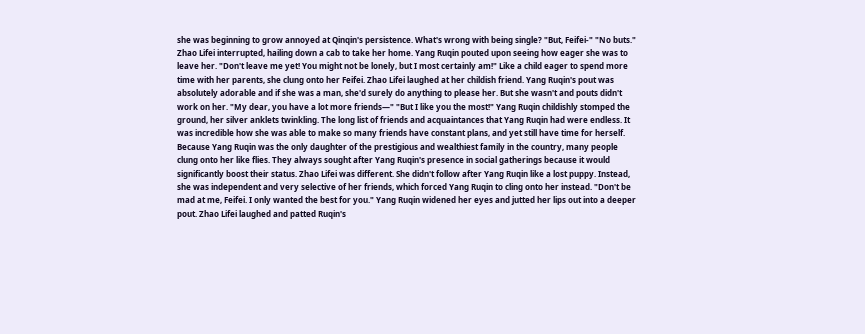she was beginning to grow annoyed at Qinqin's persistence. What's wrong with being single? "But, Feifei-" "No buts." Zhao Lifei interrupted, hailing down a cab to take her home. Yang Ruqin pouted upon seeing how eager she was to leave her. "Don't leave me yet! You might not be lonely, but I most certainly am!" Like a child eager to spend more time with her parents, she clung onto her Feifei. Zhao Lifei laughed at her childish friend. Yang Ruqin's pout was absolutely adorable and if she was a man, she'd surely do anything to please her. But she wasn't and pouts didn't work on her. "My dear, you have a lot more friends—" "But I like you the most!" Yang Ruqin childishly stomped the ground, her silver anklets twinkling. The long list of friends and acquaintances that Yang Ruqin had were endless. It was incredible how she was able to make so many friends have constant plans, and yet still have time for herself. Because Yang Ruqin was the only daughter of the prestigious and wealthiest family in the country, many people clung onto her like flies. They always sought after Yang Ruqin's presence in social gatherings because it would significantly boost their status. Zhao Lifei was different. She didn't follow after Yang Ruqin like a lost puppy. Instead, she was independent and very selective of her friends, which forced Yang Ruqin to cling onto her instead. "Don't be mad at me, Feifei. I only wanted the best for you." Yang Ruqin widened her eyes and jutted her lips out into a deeper pout. Zhao Lifei laughed and patted Ruqin's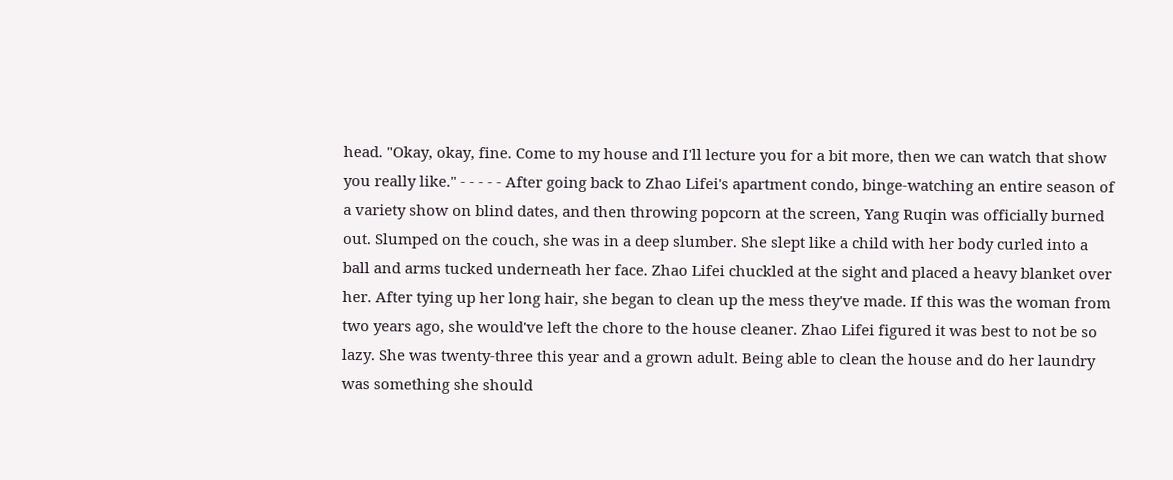head. "Okay, okay, fine. Come to my house and I'll lecture you for a bit more, then we can watch that show you really like." - - - - - After going back to Zhao Lifei's apartment condo, binge-watching an entire season of a variety show on blind dates, and then throwing popcorn at the screen, Yang Ruqin was officially burned out. Slumped on the couch, she was in a deep slumber. She slept like a child with her body curled into a ball and arms tucked underneath her face. Zhao Lifei chuckled at the sight and placed a heavy blanket over her. After tying up her long hair, she began to clean up the mess they've made. If this was the woman from two years ago, she would've left the chore to the house cleaner. Zhao Lifei figured it was best to not be so lazy. She was twenty-three this year and a grown adult. Being able to clean the house and do her laundry was something she should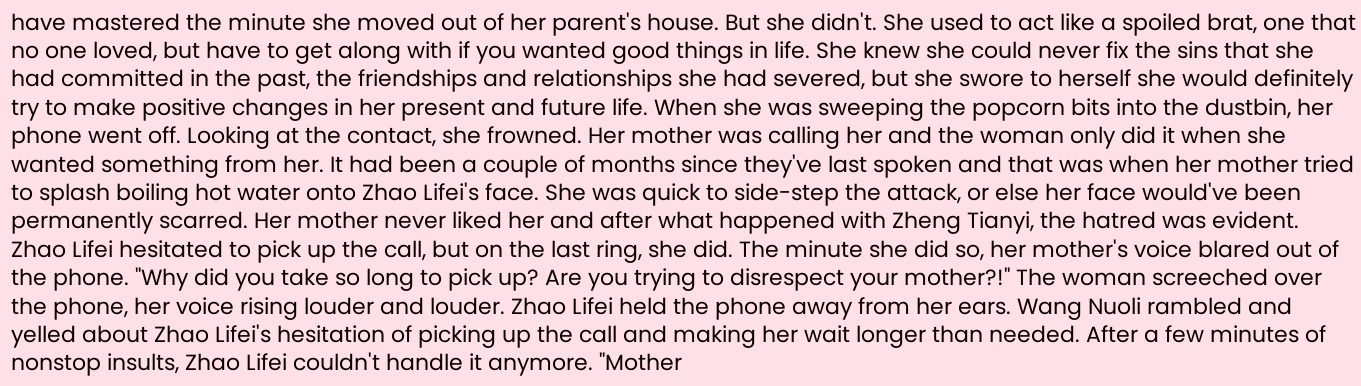have mastered the minute she moved out of her parent's house. But she didn't. She used to act like a spoiled brat, one that no one loved, but have to get along with if you wanted good things in life. She knew she could never fix the sins that she had committed in the past, the friendships and relationships she had severed, but she swore to herself she would definitely try to make positive changes in her present and future life. When she was sweeping the popcorn bits into the dustbin, her phone went off. Looking at the contact, she frowned. Her mother was calling her and the woman only did it when she wanted something from her. It had been a couple of months since they've last spoken and that was when her mother tried to splash boiling hot water onto Zhao Lifei's face. She was quick to side-step the attack, or else her face would've been permanently scarred. Her mother never liked her and after what happened with Zheng Tianyi, the hatred was evident. Zhao Lifei hesitated to pick up the call, but on the last ring, she did. The minute she did so, her mother's voice blared out of the phone. "Why did you take so long to pick up? Are you trying to disrespect your mother?!" The woman screeched over the phone, her voice rising louder and louder. Zhao Lifei held the phone away from her ears. Wang Nuoli rambled and yelled about Zhao Lifei's hesitation of picking up the call and making her wait longer than needed. After a few minutes of nonstop insults, Zhao Lifei couldn't handle it anymore. "Mother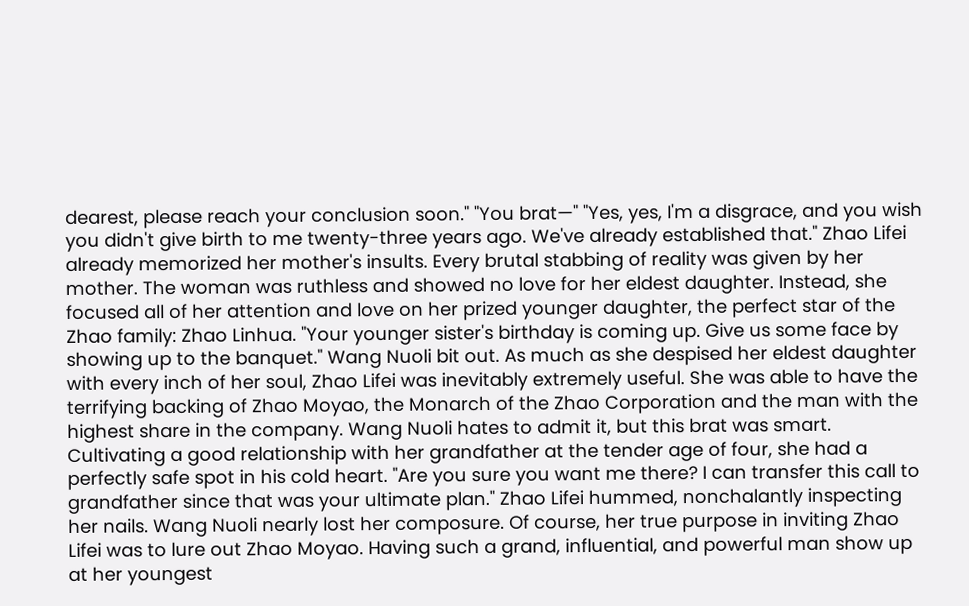dearest, please reach your conclusion soon." "You brat—" "Yes, yes, I'm a disgrace, and you wish you didn't give birth to me twenty-three years ago. We've already established that." Zhao Lifei already memorized her mother's insults. Every brutal stabbing of reality was given by her mother. The woman was ruthless and showed no love for her eldest daughter. Instead, she focused all of her attention and love on her prized younger daughter, the perfect star of the Zhao family: Zhao Linhua. "Your younger sister's birthday is coming up. Give us some face by showing up to the banquet." Wang Nuoli bit out. As much as she despised her eldest daughter with every inch of her soul, Zhao Lifei was inevitably extremely useful. She was able to have the terrifying backing of Zhao Moyao, the Monarch of the Zhao Corporation and the man with the highest share in the company. Wang Nuoli hates to admit it, but this brat was smart. Cultivating a good relationship with her grandfather at the tender age of four, she had a perfectly safe spot in his cold heart. "Are you sure you want me there? I can transfer this call to grandfather since that was your ultimate plan." Zhao Lifei hummed, nonchalantly inspecting her nails. Wang Nuoli nearly lost her composure. Of course, her true purpose in inviting Zhao Lifei was to lure out Zhao Moyao. Having such a grand, influential, and powerful man show up at her youngest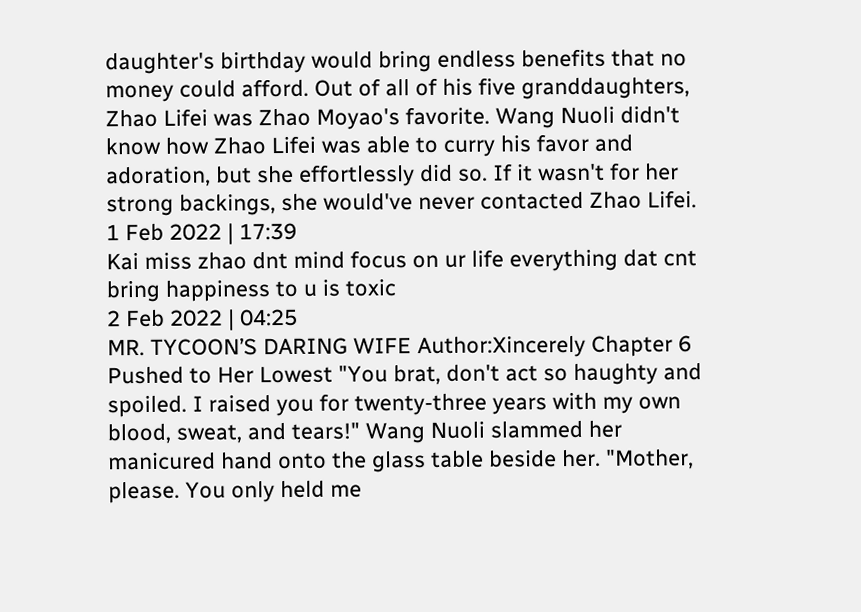daughter's birthday would bring endless benefits that no money could afford. Out of all of his five granddaughters, Zhao Lifei was Zhao Moyao's favorite. Wang Nuoli didn't know how Zhao Lifei was able to curry his favor and adoration, but she effortlessly did so. If it wasn't for her strong backings, she would've never contacted Zhao Lifei.
1 Feb 2022 | 17:39
Kai miss zhao dnt mind focus on ur life everything dat cnt bring happiness to u is toxic
2 Feb 2022 | 04:25
MR. TYCOON’S DARING WIFE Author:Xincerely Chapter 6 Pushed to Her Lowest "You brat, don't act so haughty and spoiled. I raised you for twenty-three years with my own blood, sweat, and tears!" Wang Nuoli slammed her manicured hand onto the glass table beside her. "Mother, please. You only held me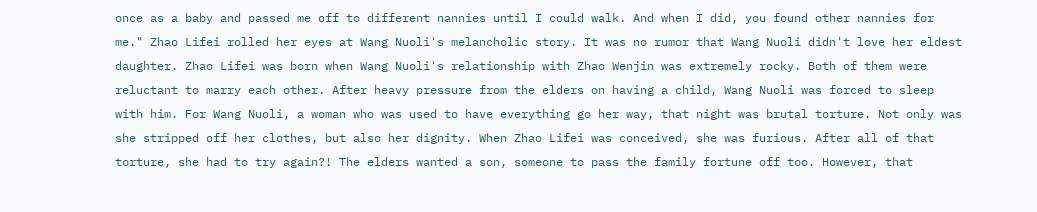once as a baby and passed me off to different nannies until I could walk. And when I did, you found other nannies for me." Zhao Lifei rolled her eyes at Wang Nuoli's melancholic story. It was no rumor that Wang Nuoli didn't love her eldest daughter. Zhao Lifei was born when Wang Nuoli's relationship with Zhao Wenjin was extremely rocky. Both of them were reluctant to marry each other. After heavy pressure from the elders on having a child, Wang Nuoli was forced to sleep with him. For Wang Nuoli, a woman who was used to have everything go her way, that night was brutal torture. Not only was she stripped off her clothes, but also her dignity. When Zhao Lifei was conceived, she was furious. After all of that torture, she had to try again?! The elders wanted a son, someone to pass the family fortune off too. However, that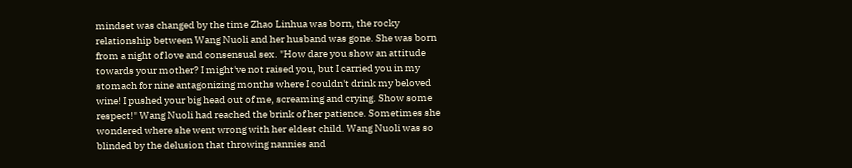mindset was changed by the time Zhao Linhua was born, the rocky relationship between Wang Nuoli and her husband was gone. She was born from a night of love and consensual sex. "How dare you show an attitude towards your mother? I might've not raised you, but I carried you in my stomach for nine antagonizing months where I couldn't drink my beloved wine! I pushed your big head out of me, screaming and crying. Show some respect!" Wang Nuoli had reached the brink of her patience. Sometimes she wondered where she went wrong with her eldest child. Wang Nuoli was so blinded by the delusion that throwing nannies and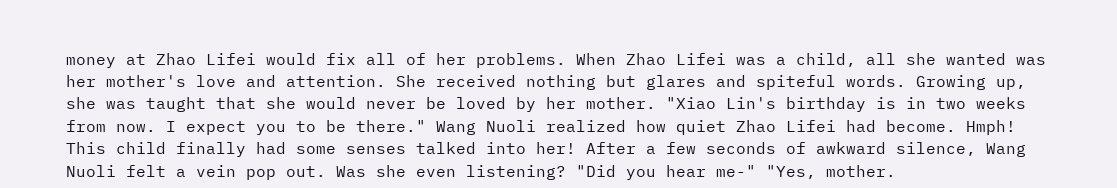money at Zhao Lifei would fix all of her problems. When Zhao Lifei was a child, all she wanted was her mother's love and attention. She received nothing but glares and spiteful words. Growing up, she was taught that she would never be loved by her mother. "Xiao Lin's birthday is in two weeks from now. I expect you to be there." Wang Nuoli realized how quiet Zhao Lifei had become. Hmph! This child finally had some senses talked into her! After a few seconds of awkward silence, Wang Nuoli felt a vein pop out. Was she even listening? "Did you hear me-" "Yes, mother.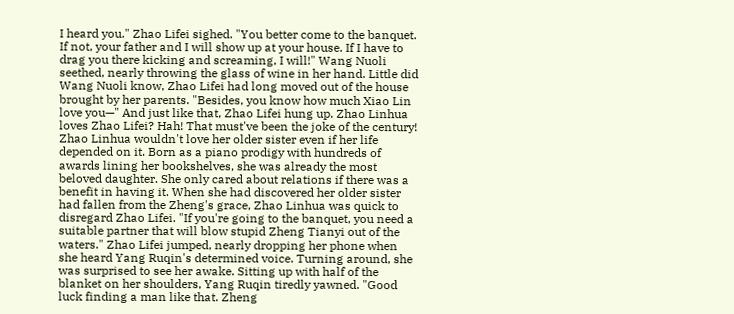I heard you." Zhao Lifei sighed. "You better come to the banquet. If not, your father and I will show up at your house. If I have to drag you there kicking and screaming, I will!" Wang Nuoli seethed, nearly throwing the glass of wine in her hand. Little did Wang Nuoli know, Zhao Lifei had long moved out of the house brought by her parents. "Besides, you know how much Xiao Lin love you—" And just like that, Zhao Lifei hung up. Zhao Linhua loves Zhao Lifei? Hah! That must've been the joke of the century! Zhao Linhua wouldn't love her older sister even if her life depended on it. Born as a piano prodigy with hundreds of awards lining her bookshelves, she was already the most beloved daughter. She only cared about relations if there was a benefit in having it. When she had discovered her older sister had fallen from the Zheng's grace, Zhao Linhua was quick to disregard Zhao Lifei. "If you're going to the banquet, you need a suitable partner that will blow stupid Zheng Tianyi out of the waters." Zhao Lifei jumped, nearly dropping her phone when she heard Yang Ruqin's determined voice. Turning around, she was surprised to see her awake. Sitting up with half of the blanket on her shoulders, Yang Ruqin tiredly yawned. "Good luck finding a man like that. Zheng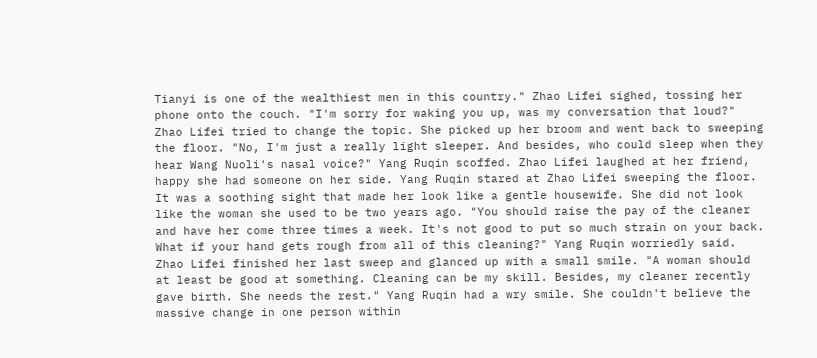Tianyi is one of the wealthiest men in this country." Zhao Lifei sighed, tossing her phone onto the couch. "I'm sorry for waking you up, was my conversation that loud?" Zhao Lifei tried to change the topic. She picked up her broom and went back to sweeping the floor. "No, I'm just a really light sleeper. And besides, who could sleep when they hear Wang Nuoli's nasal voice?" Yang Ruqin scoffed. Zhao Lifei laughed at her friend, happy she had someone on her side. Yang Ruqin stared at Zhao Lifei sweeping the floor. It was a soothing sight that made her look like a gentle housewife. She did not look like the woman she used to be two years ago. "You should raise the pay of the cleaner and have her come three times a week. It's not good to put so much strain on your back. What if your hand gets rough from all of this cleaning?" Yang Ruqin worriedly said. Zhao Lifei finished her last sweep and glanced up with a small smile. "A woman should at least be good at something. Cleaning can be my skill. Besides, my cleaner recently gave birth. She needs the rest." Yang Ruqin had a wry smile. She couldn't believe the massive change in one person within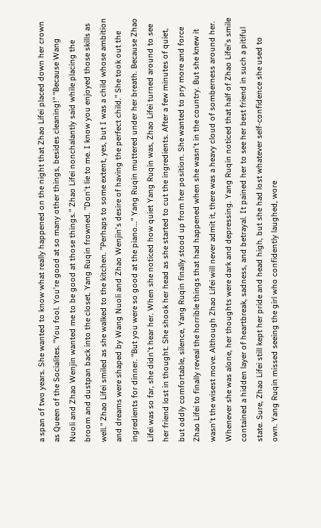a span of two years. She wanted to know what really happened on the night that Zhao Lifei placed down her crown as Queen of the Socialites. "You fool. You're good at so many other things, besides cleaning!" "Because Wang Nuoli and Zhao Wenjin wanted me to be good at those things." Zhao Lifei nonchalantly said while placing the broom and dustpan back into the closet. Yang Ruqin frowned. "Don't lie to me. I know you enjoyed those skills as well." Zhao Lifei smiled as she walked to the kitchen. "Perhaps to some extent, yes, but I was a child whose ambition and dreams were shaped by Wang Nuoli and Zhao Wenjin's desire of having the perfect child." She took out the ingredients for dinner. "But you were so good at the piano..." Yang Ruqin muttered under her breath. Because Zhao Lifei was so far, she didn't hear her. When she noticed how quiet Yang Ruqin was, Zhao Lifei turned around to see her friend lost in thought. She shook her head as she started to cut the ingredients. After a few minutes of quiet, but oddly comfortable, silence, Yang Ruqin finally stood up from her position. She wanted to pry more and force Zhao Lifei to finally reveal the horrible things that had happened when she wasn't in the country. But she knew it wasn't the wisest move. Although Zhao Lifei will never admit it, there was a heavy cloud of somberness around her. Whenever she was alone, her thoughts were dark and depressing. Yang Ruqin noticed that half of Zhao Lifei's smile contained a hidden layer of heartbreak, sadness, and betrayal. It pained her to see her best friend in such a pitiful state. Sure, Zhao Lifei still kept her pride and head high, but she had lost whatever self-confidence she used to own. Yang Ruqin missed seeing the girl who confidently laughed, wore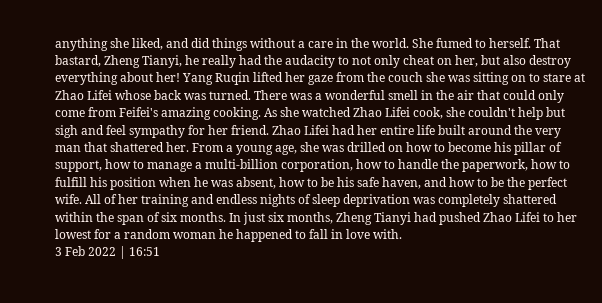anything she liked, and did things without a care in the world. She fumed to herself. That bastard, Zheng Tianyi, he really had the audacity to not only cheat on her, but also destroy everything about her! Yang Ruqin lifted her gaze from the couch she was sitting on to stare at Zhao Lifei whose back was turned. There was a wonderful smell in the air that could only come from Feifei's amazing cooking. As she watched Zhao Lifei cook, she couldn't help but sigh and feel sympathy for her friend. Zhao Lifei had her entire life built around the very man that shattered her. From a young age, she was drilled on how to become his pillar of support, how to manage a multi-billion corporation, how to handle the paperwork, how to fulfill his position when he was absent, how to be his safe haven, and how to be the perfect wife. All of her training and endless nights of sleep deprivation was completely shattered within the span of six months. In just six months, Zheng Tianyi had pushed Zhao Lifei to her lowest for a random woman he happened to fall in love with.
3 Feb 2022 | 16:51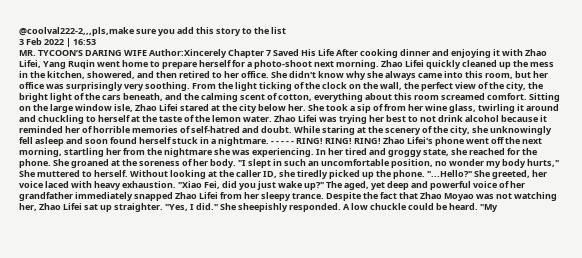@coolval222-2,,,pls,make sure you add this story to the list
3 Feb 2022 | 16:53
MR. TYCOON’S DARING WIFE Author:Xincerely Chapter 7 Saved His Life After cooking dinner and enjoying it with Zhao Lifei, Yang Ruqin went home to prepare herself for a photo-shoot next morning. Zhao Lifei quickly cleaned up the mess in the kitchen, showered, and then retired to her office. She didn't know why she always came into this room, but her office was surprisingly very soothing. From the light ticking of the clock on the wall, the perfect view of the city, the bright light of the cars beneath, and the calming scent of cotton, everything about this room screamed comfort. Sitting on the large window isle, Zhao Lifei stared at the city below her. She took a sip of from her wine glass, twirling it around and chuckling to herself at the taste of the lemon water. Zhao Lifei was trying her best to not drink alcohol because it reminded her of horrible memories of self-hatred and doubt. While staring at the scenery of the city, she unknowingly fell asleep and soon found herself stuck in a nightmare. - - - - - RING! RING! RING! Zhao Lifei's phone went off the next morning, startling her from the nightmare she was experiencing. In her tired and groggy state, she reached for the phone. She groaned at the soreness of her body. "I slept in such an uncomfortable position, no wonder my body hurts," She muttered to herself. Without looking at the caller ID, she tiredly picked up the phone. "...Hello?" She greeted, her voice laced with heavy exhaustion. "Xiao Fei, did you just wake up?" The aged, yet deep and powerful voice of her grandfather immediately snapped Zhao Lifei from her sleepy trance. Despite the fact that Zhao Moyao was not watching her, Zhao Lifei sat up straighter. "Yes, I did." She sheepishly responded. A low chuckle could be heard. "My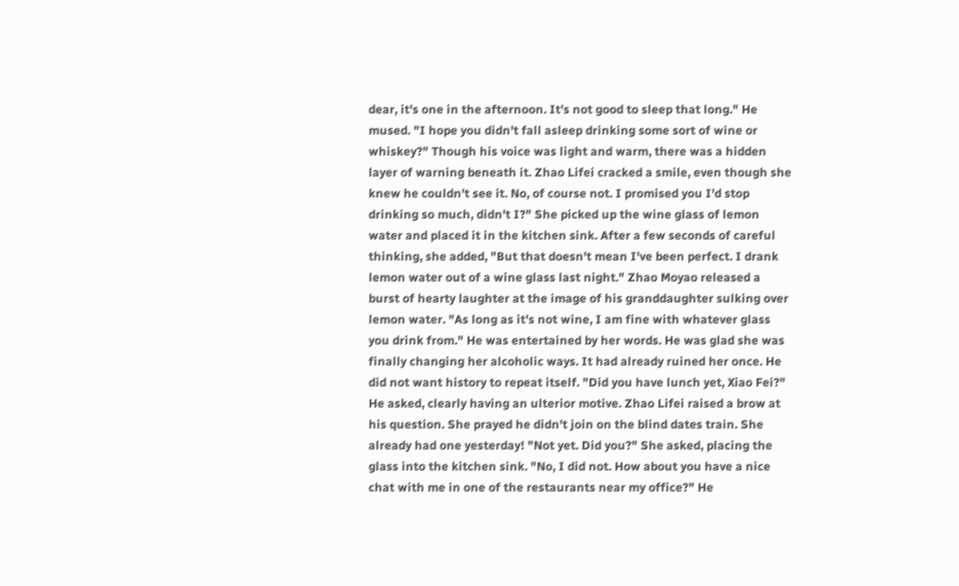dear, it's one in the afternoon. It's not good to sleep that long." He mused. "I hope you didn't fall asleep drinking some sort of wine or whiskey?" Though his voice was light and warm, there was a hidden layer of warning beneath it. Zhao Lifei cracked a smile, even though she knew he couldn't see it. No, of course not. I promised you I'd stop drinking so much, didn't I?" She picked up the wine glass of lemon water and placed it in the kitchen sink. After a few seconds of careful thinking, she added, "But that doesn't mean I've been perfect. I drank lemon water out of a wine glass last night." Zhao Moyao released a burst of hearty laughter at the image of his granddaughter sulking over lemon water. "As long as it's not wine, I am fine with whatever glass you drink from." He was entertained by her words. He was glad she was finally changing her alcoholic ways. It had already ruined her once. He did not want history to repeat itself. "Did you have lunch yet, Xiao Fei?" He asked, clearly having an ulterior motive. Zhao Lifei raised a brow at his question. She prayed he didn't join on the blind dates train. She already had one yesterday! "Not yet. Did you?" She asked, placing the glass into the kitchen sink. "No, I did not. How about you have a nice chat with me in one of the restaurants near my office?" He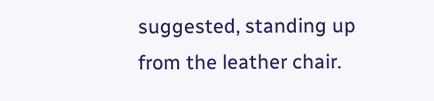suggested, standing up from the leather chair.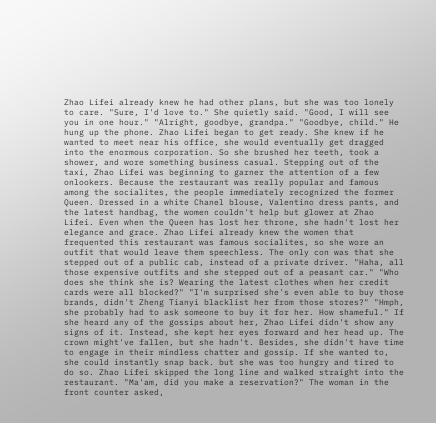Zhao Lifei already knew he had other plans, but she was too lonely to care. "Sure, I'd love to." She quietly said. "Good, I will see you in one hour." "Alright, goodbye, grandpa." "Goodbye, child." He hung up the phone. Zhao Lifei began to get ready. She knew if he wanted to meet near his office, she would eventually get dragged into the enormous corporation. So she brushed her teeth, took a shower, and wore something business casual. Stepping out of the taxi, Zhao Lifei was beginning to garner the attention of a few onlookers. Because the restaurant was really popular and famous among the socialites, the people immediately recognized the former Queen. Dressed in a white Chanel blouse, Valentino dress pants, and the latest handbag, the women couldn't help but glower at Zhao Lifei. Even when the Queen has lost her throne, she hadn't lost her elegance and grace. Zhao Lifei already knew the women that frequented this restaurant was famous socialites, so she wore an outfit that would leave them speechless. The only con was that she stepped out of a public cab, instead of a private driver. "Haha, all those expensive outfits and she stepped out of a peasant car." "Who does she think she is? Wearing the latest clothes when her credit cards were all blocked?" "I'm surprised she's even able to buy those brands, didn't Zheng Tianyi blacklist her from those stores?" "Hmph, she probably had to ask someone to buy it for her. How shameful." If she heard any of the gossips about her, Zhao Lifei didn't show any signs of it. Instead, she kept her eyes forward and her head up. The crown might've fallen, but she hadn't. Besides, she didn't have time to engage in their mindless chatter and gossip. If she wanted to, she could instantly snap back. but she was too hungry and tired to do so. Zhao Lifei skipped the long line and walked straight into the restaurant. "Ma'am, did you make a reservation?" The woman in the front counter asked,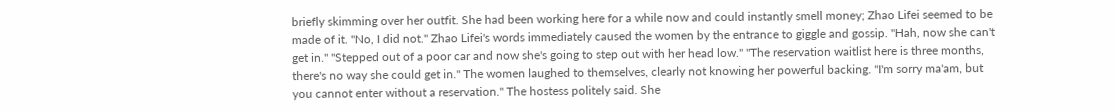briefly skimming over her outfit. She had been working here for a while now and could instantly smell money; Zhao Lifei seemed to be made of it. "No, I did not." Zhao Lifei's words immediately caused the women by the entrance to giggle and gossip. "Hah, now she can't get in." "Stepped out of a poor car and now she's going to step out with her head low." "The reservation waitlist here is three months, there's no way she could get in." The women laughed to themselves, clearly not knowing her powerful backing. "I'm sorry ma'am, but you cannot enter without a reservation." The hostess politely said. She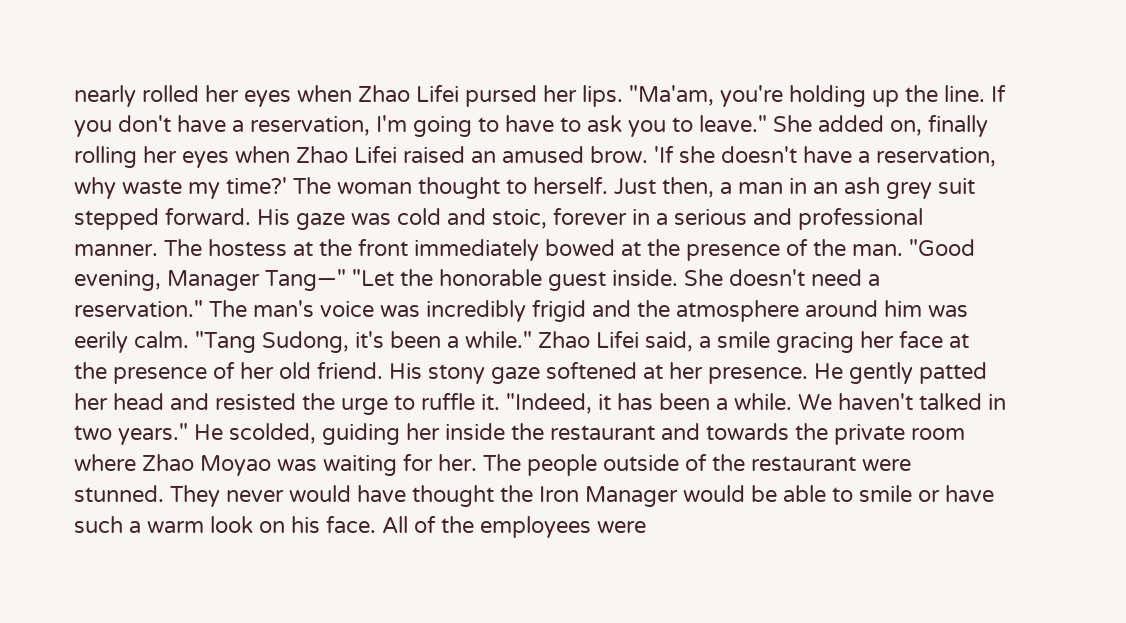nearly rolled her eyes when Zhao Lifei pursed her lips. "Ma'am, you're holding up the line. If you don't have a reservation, I'm going to have to ask you to leave." She added on, finally rolling her eyes when Zhao Lifei raised an amused brow. 'If she doesn't have a reservation, why waste my time?' The woman thought to herself. Just then, a man in an ash grey suit stepped forward. His gaze was cold and stoic, forever in a serious and professional manner. The hostess at the front immediately bowed at the presence of the man. "Good evening, Manager Tang—" "Let the honorable guest inside. She doesn't need a reservation." The man's voice was incredibly frigid and the atmosphere around him was eerily calm. "Tang Sudong, it's been a while." Zhao Lifei said, a smile gracing her face at the presence of her old friend. His stony gaze softened at her presence. He gently patted her head and resisted the urge to ruffle it. "Indeed, it has been a while. We haven't talked in two years." He scolded, guiding her inside the restaurant and towards the private room where Zhao Moyao was waiting for her. The people outside of the restaurant were stunned. They never would have thought the Iron Manager would be able to smile or have such a warm look on his face. All of the employees were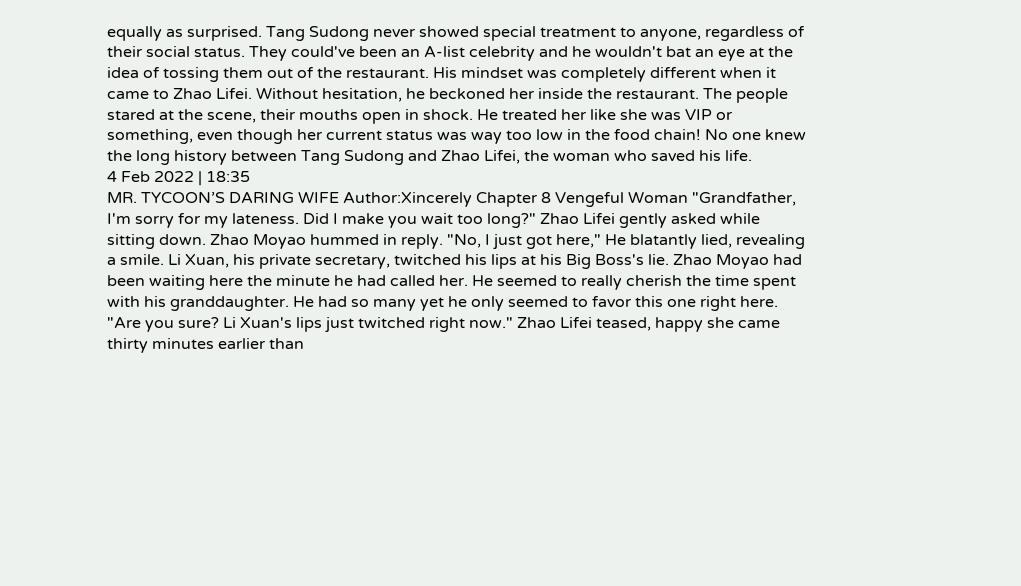equally as surprised. Tang Sudong never showed special treatment to anyone, regardless of their social status. They could've been an A-list celebrity and he wouldn't bat an eye at the idea of tossing them out of the restaurant. His mindset was completely different when it came to Zhao Lifei. Without hesitation, he beckoned her inside the restaurant. The people stared at the scene, their mouths open in shock. He treated her like she was VIP or something, even though her current status was way too low in the food chain! No one knew the long history between Tang Sudong and Zhao Lifei, the woman who saved his life.
4 Feb 2022 | 18:35
MR. TYCOON’S DARING WIFE Author:Xincerely Chapter 8 Vengeful Woman "Grandfather, I'm sorry for my lateness. Did I make you wait too long?" Zhao Lifei gently asked while sitting down. Zhao Moyao hummed in reply. "No, I just got here," He blatantly lied, revealing a smile. Li Xuan, his private secretary, twitched his lips at his Big Boss's lie. Zhao Moyao had been waiting here the minute he had called her. He seemed to really cherish the time spent with his granddaughter. He had so many yet he only seemed to favor this one right here. "Are you sure? Li Xuan's lips just twitched right now." Zhao Lifei teased, happy she came thirty minutes earlier than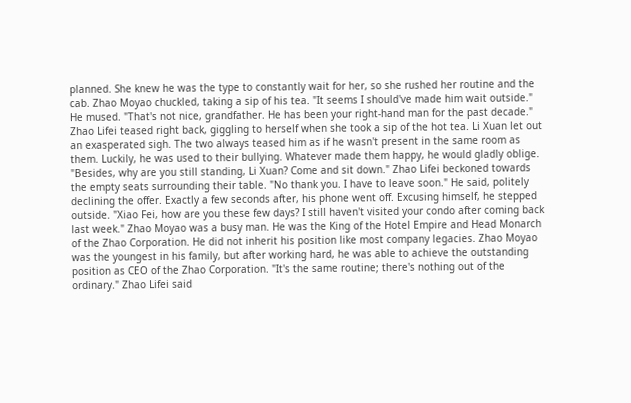planned. She knew he was the type to constantly wait for her, so she rushed her routine and the cab. Zhao Moyao chuckled, taking a sip of his tea. "It seems I should've made him wait outside." He mused. "That's not nice, grandfather. He has been your right-hand man for the past decade." Zhao Lifei teased right back, giggling to herself when she took a sip of the hot tea. Li Xuan let out an exasperated sigh. The two always teased him as if he wasn't present in the same room as them. Luckily, he was used to their bullying. Whatever made them happy, he would gladly oblige. "Besides, why are you still standing, Li Xuan? Come and sit down." Zhao Lifei beckoned towards the empty seats surrounding their table. "No thank you. I have to leave soon." He said, politely declining the offer. Exactly a few seconds after, his phone went off. Excusing himself, he stepped outside. "Xiao Fei, how are you these few days? I still haven't visited your condo after coming back last week." Zhao Moyao was a busy man. He was the King of the Hotel Empire and Head Monarch of the Zhao Corporation. He did not inherit his position like most company legacies. Zhao Moyao was the youngest in his family, but after working hard, he was able to achieve the outstanding position as CEO of the Zhao Corporation. "It's the same routine; there's nothing out of the ordinary." Zhao Lifei said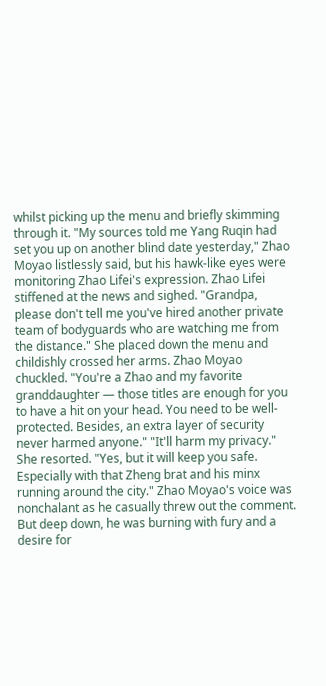whilst picking up the menu and briefly skimming through it. "My sources told me Yang Ruqin had set you up on another blind date yesterday," Zhao Moyao listlessly said, but his hawk-like eyes were monitoring Zhao Lifei's expression. Zhao Lifei stiffened at the news and sighed. "Grandpa, please don't tell me you've hired another private team of bodyguards who are watching me from the distance." She placed down the menu and childishly crossed her arms. Zhao Moyao chuckled. "You're a Zhao and my favorite granddaughter — those titles are enough for you to have a hit on your head. You need to be well-protected. Besides, an extra layer of security never harmed anyone." "It'll harm my privacy." She resorted. "Yes, but it will keep you safe. Especially with that Zheng brat and his minx running around the city." Zhao Moyao's voice was nonchalant as he casually threw out the comment. But deep down, he was burning with fury and a desire for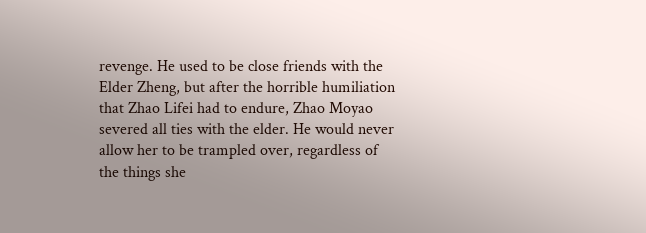revenge. He used to be close friends with the Elder Zheng, but after the horrible humiliation that Zhao Lifei had to endure, Zhao Moyao severed all ties with the elder. He would never allow her to be trampled over, regardless of the things she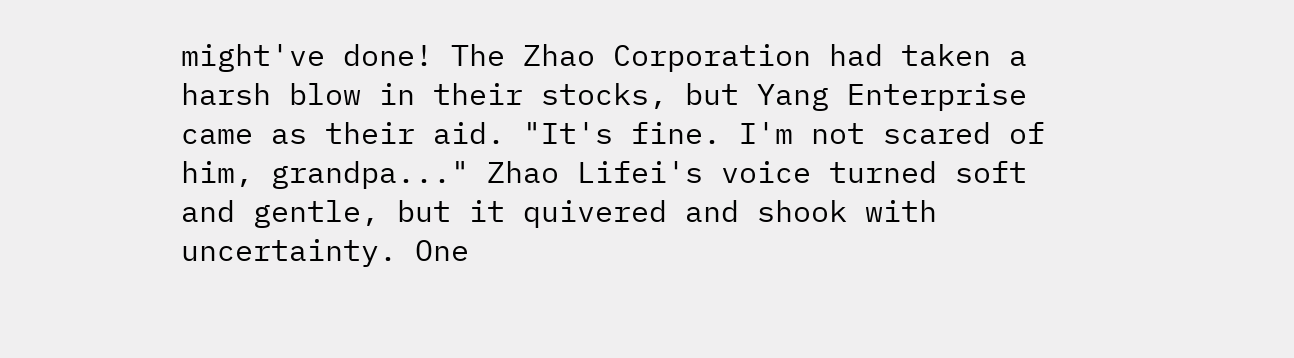might've done! The Zhao Corporation had taken a harsh blow in their stocks, but Yang Enterprise came as their aid. "It's fine. I'm not scared of him, grandpa..." Zhao Lifei's voice turned soft and gentle, but it quivered and shook with uncertainty. One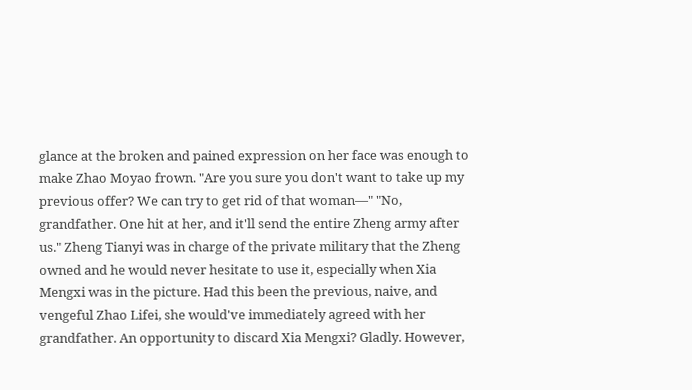glance at the broken and pained expression on her face was enough to make Zhao Moyao frown. "Are you sure you don't want to take up my previous offer? We can try to get rid of that woman—" "No, grandfather. One hit at her, and it'll send the entire Zheng army after us." Zheng Tianyi was in charge of the private military that the Zheng owned and he would never hesitate to use it, especially when Xia Mengxi was in the picture. Had this been the previous, naive, and vengeful Zhao Lifei, she would've immediately agreed with her grandfather. An opportunity to discard Xia Mengxi? Gladly. However,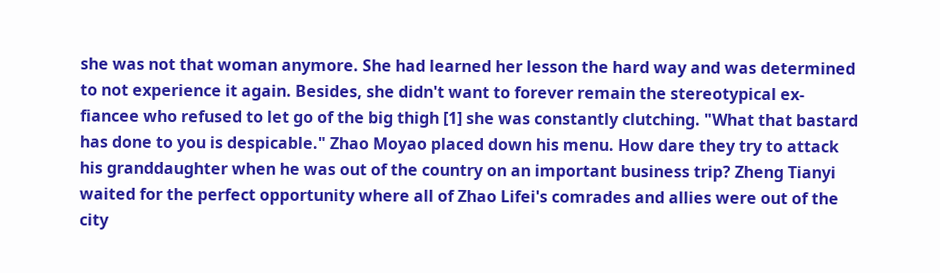she was not that woman anymore. She had learned her lesson the hard way and was determined to not experience it again. Besides, she didn't want to forever remain the stereotypical ex-fiancee who refused to let go of the big thigh [1] she was constantly clutching. "What that bastard has done to you is despicable." Zhao Moyao placed down his menu. How dare they try to attack his granddaughter when he was out of the country on an important business trip? Zheng Tianyi waited for the perfect opportunity where all of Zhao Lifei's comrades and allies were out of the city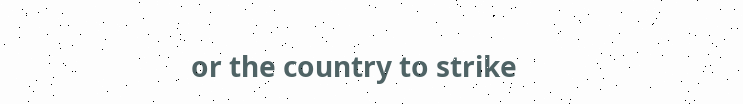or the country to strike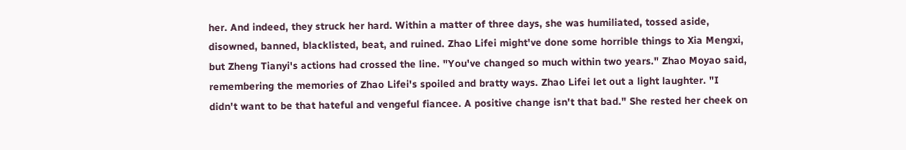her. And indeed, they struck her hard. Within a matter of three days, she was humiliated, tossed aside, disowned, banned, blacklisted, beat, and ruined. Zhao Lifei might've done some horrible things to Xia Mengxi, but Zheng Tianyi's actions had crossed the line. "You've changed so much within two years." Zhao Moyao said, remembering the memories of Zhao Lifei's spoiled and bratty ways. Zhao Lifei let out a light laughter. "I didn't want to be that hateful and vengeful fiancee. A positive change isn't that bad." She rested her cheek on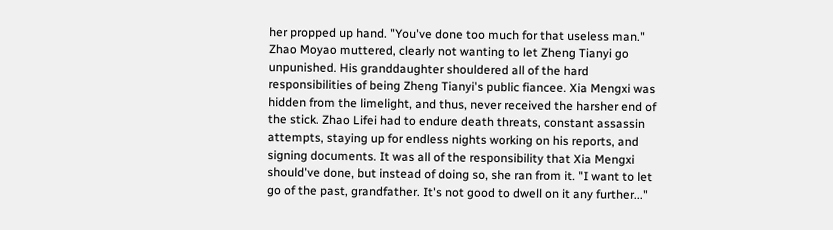her propped up hand. "You've done too much for that useless man." Zhao Moyao muttered, clearly not wanting to let Zheng Tianyi go unpunished. His granddaughter shouldered all of the hard responsibilities of being Zheng Tianyi's public fiancee. Xia Mengxi was hidden from the limelight, and thus, never received the harsher end of the stick. Zhao Lifei had to endure death threats, constant assassin attempts, staying up for endless nights working on his reports, and signing documents. It was all of the responsibility that Xia Mengxi should've done, but instead of doing so, she ran from it. "I want to let go of the past, grandfather. It's not good to dwell on it any further..."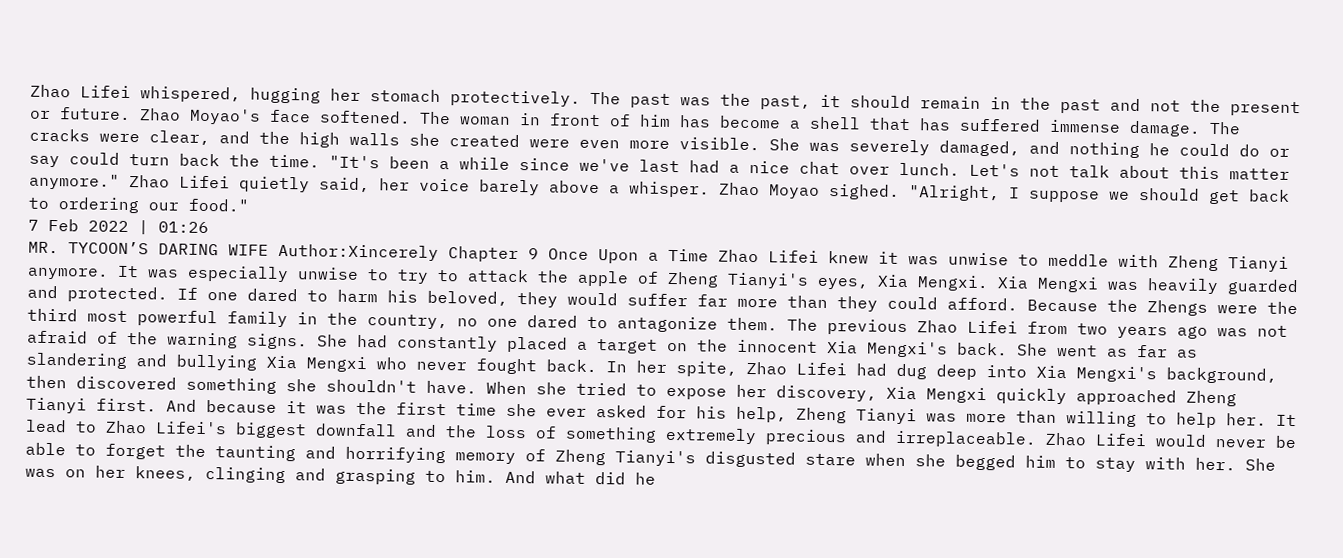Zhao Lifei whispered, hugging her stomach protectively. The past was the past, it should remain in the past and not the present or future. Zhao Moyao's face softened. The woman in front of him has become a shell that has suffered immense damage. The cracks were clear, and the high walls she created were even more visible. She was severely damaged, and nothing he could do or say could turn back the time. "It's been a while since we've last had a nice chat over lunch. Let's not talk about this matter anymore." Zhao Lifei quietly said, her voice barely above a whisper. Zhao Moyao sighed. "Alright, I suppose we should get back to ordering our food."
7 Feb 2022 | 01:26
MR. TYCOON’S DARING WIFE Author:Xincerely Chapter 9 Once Upon a Time Zhao Lifei knew it was unwise to meddle with Zheng Tianyi anymore. It was especially unwise to try to attack the apple of Zheng Tianyi's eyes, Xia Mengxi. Xia Mengxi was heavily guarded and protected. If one dared to harm his beloved, they would suffer far more than they could afford. Because the Zhengs were the third most powerful family in the country, no one dared to antagonize them. The previous Zhao Lifei from two years ago was not afraid of the warning signs. She had constantly placed a target on the innocent Xia Mengxi's back. She went as far as slandering and bullying Xia Mengxi who never fought back. In her spite, Zhao Lifei had dug deep into Xia Mengxi's background, then discovered something she shouldn't have. When she tried to expose her discovery, Xia Mengxi quickly approached Zheng Tianyi first. And because it was the first time she ever asked for his help, Zheng Tianyi was more than willing to help her. It lead to Zhao Lifei's biggest downfall and the loss of something extremely precious and irreplaceable. Zhao Lifei would never be able to forget the taunting and horrifying memory of Zheng Tianyi's disgusted stare when she begged him to stay with her. She was on her knees, clinging and grasping to him. And what did he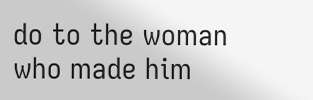do to the woman who made him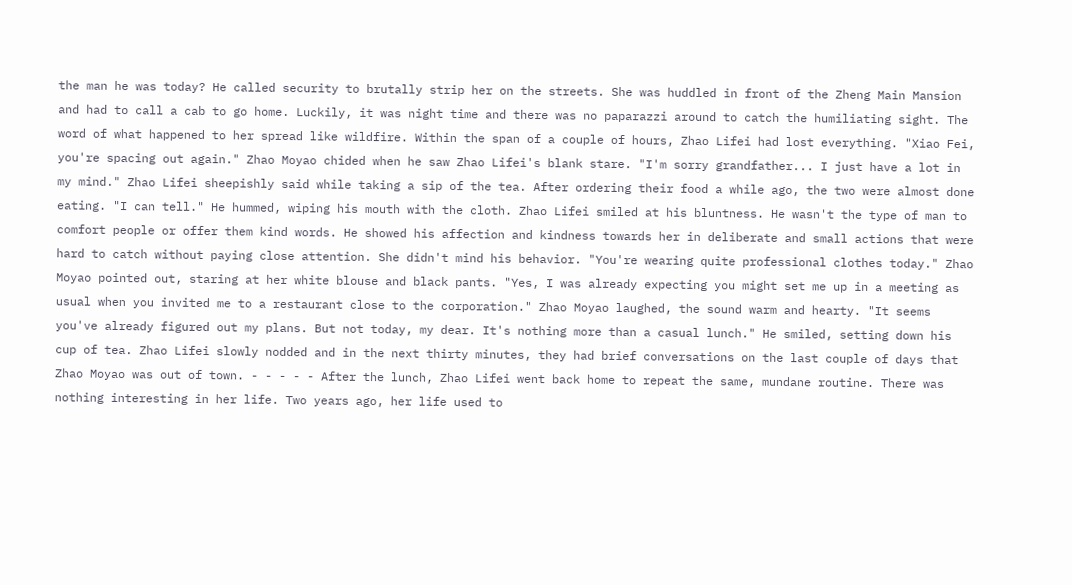the man he was today? He called security to brutally strip her on the streets. She was huddled in front of the Zheng Main Mansion and had to call a cab to go home. Luckily, it was night time and there was no paparazzi around to catch the humiliating sight. The word of what happened to her spread like wildfire. Within the span of a couple of hours, Zhao Lifei had lost everything. "Xiao Fei, you're spacing out again." Zhao Moyao chided when he saw Zhao Lifei's blank stare. "I'm sorry grandfather... I just have a lot in my mind." Zhao Lifei sheepishly said while taking a sip of the tea. After ordering their food a while ago, the two were almost done eating. "I can tell." He hummed, wiping his mouth with the cloth. Zhao Lifei smiled at his bluntness. He wasn't the type of man to comfort people or offer them kind words. He showed his affection and kindness towards her in deliberate and small actions that were hard to catch without paying close attention. She didn't mind his behavior. "You're wearing quite professional clothes today." Zhao Moyao pointed out, staring at her white blouse and black pants. "Yes, I was already expecting you might set me up in a meeting as usual when you invited me to a restaurant close to the corporation." Zhao Moyao laughed, the sound warm and hearty. "It seems you've already figured out my plans. But not today, my dear. It's nothing more than a casual lunch." He smiled, setting down his cup of tea. Zhao Lifei slowly nodded and in the next thirty minutes, they had brief conversations on the last couple of days that Zhao Moyao was out of town. - - - - - After the lunch, Zhao Lifei went back home to repeat the same, mundane routine. There was nothing interesting in her life. Two years ago, her life used to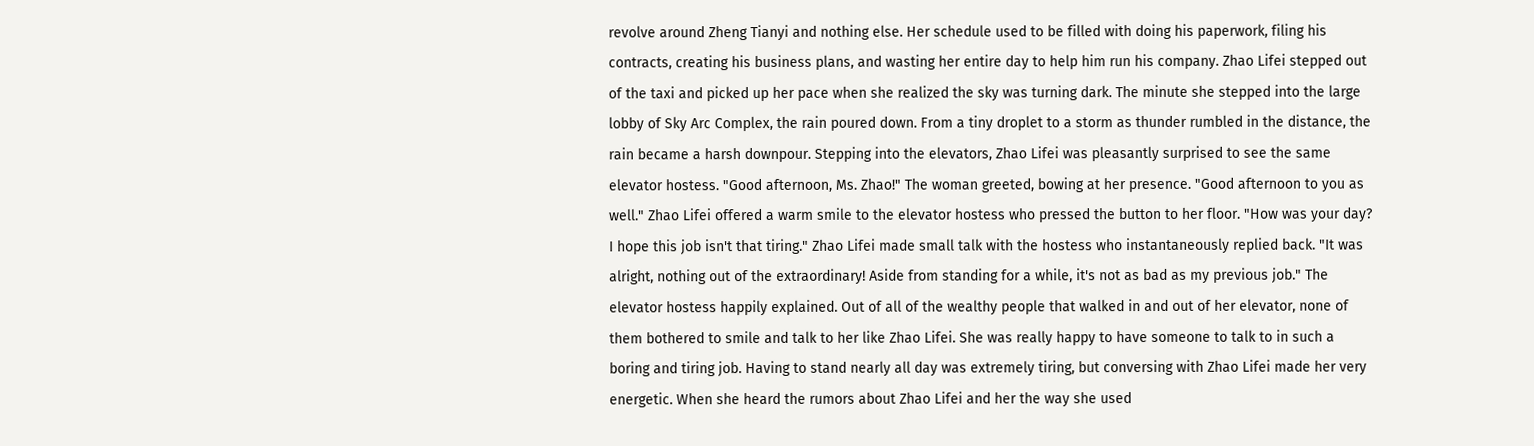revolve around Zheng Tianyi and nothing else. Her schedule used to be filled with doing his paperwork, filing his contracts, creating his business plans, and wasting her entire day to help him run his company. Zhao Lifei stepped out of the taxi and picked up her pace when she realized the sky was turning dark. The minute she stepped into the large lobby of Sky Arc Complex, the rain poured down. From a tiny droplet to a storm as thunder rumbled in the distance, the rain became a harsh downpour. Stepping into the elevators, Zhao Lifei was pleasantly surprised to see the same elevator hostess. "Good afternoon, Ms. Zhao!" The woman greeted, bowing at her presence. "Good afternoon to you as well." Zhao Lifei offered a warm smile to the elevator hostess who pressed the button to her floor. "How was your day? I hope this job isn't that tiring." Zhao Lifei made small talk with the hostess who instantaneously replied back. "It was alright, nothing out of the extraordinary! Aside from standing for a while, it's not as bad as my previous job." The elevator hostess happily explained. Out of all of the wealthy people that walked in and out of her elevator, none of them bothered to smile and talk to her like Zhao Lifei. She was really happy to have someone to talk to in such a boring and tiring job. Having to stand nearly all day was extremely tiring, but conversing with Zhao Lifei made her very energetic. When she heard the rumors about Zhao Lifei and her the way she used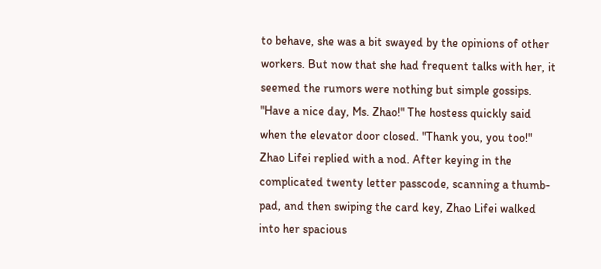to behave, she was a bit swayed by the opinions of other workers. But now that she had frequent talks with her, it seemed the rumors were nothing but simple gossips. "Have a nice day, Ms. Zhao!" The hostess quickly said when the elevator door closed. "Thank you, you too!" Zhao Lifei replied with a nod. After keying in the complicated twenty letter passcode, scanning a thumb-pad, and then swiping the card key, Zhao Lifei walked into her spacious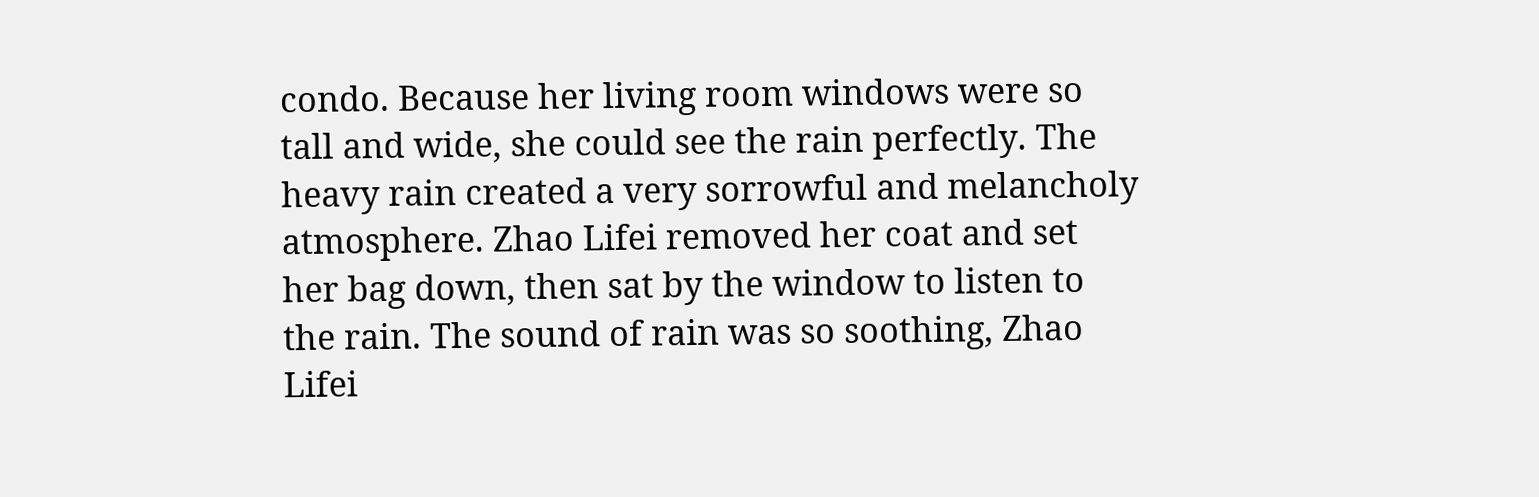condo. Because her living room windows were so tall and wide, she could see the rain perfectly. The heavy rain created a very sorrowful and melancholy atmosphere. Zhao Lifei removed her coat and set her bag down, then sat by the window to listen to the rain. The sound of rain was so soothing, Zhao Lifei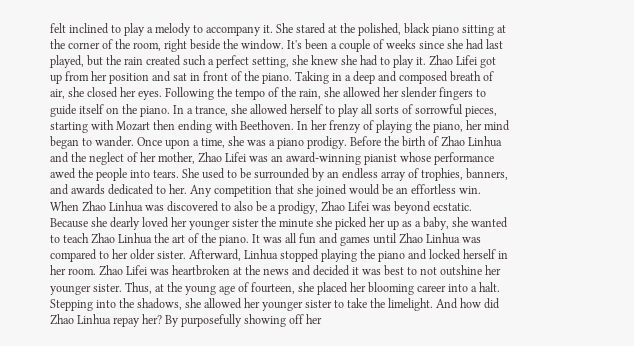felt inclined to play a melody to accompany it. She stared at the polished, black piano sitting at the corner of the room, right beside the window. It's been a couple of weeks since she had last played, but the rain created such a perfect setting, she knew she had to play it. Zhao Lifei got up from her position and sat in front of the piano. Taking in a deep and composed breath of air, she closed her eyes. Following the tempo of the rain, she allowed her slender fingers to guide itself on the piano. In a trance, she allowed herself to play all sorts of sorrowful pieces, starting with Mozart then ending with Beethoven. In her frenzy of playing the piano, her mind began to wander. Once upon a time, she was a piano prodigy. Before the birth of Zhao Linhua and the neglect of her mother, Zhao Lifei was an award-winning pianist whose performance awed the people into tears. She used to be surrounded by an endless array of trophies, banners, and awards dedicated to her. Any competition that she joined would be an effortless win. When Zhao Linhua was discovered to also be a prodigy, Zhao Lifei was beyond ecstatic. Because she dearly loved her younger sister the minute she picked her up as a baby, she wanted to teach Zhao Linhua the art of the piano. It was all fun and games until Zhao Linhua was compared to her older sister. Afterward, Linhua stopped playing the piano and locked herself in her room. Zhao Lifei was heartbroken at the news and decided it was best to not outshine her younger sister. Thus, at the young age of fourteen, she placed her blooming career into a halt. Stepping into the shadows, she allowed her younger sister to take the limelight. And how did Zhao Linhua repay her? By purposefully showing off her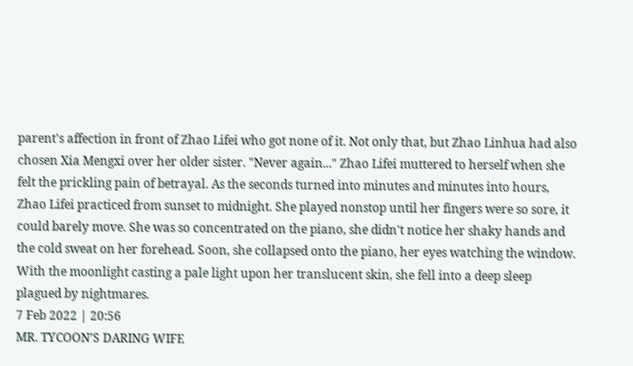parent's affection in front of Zhao Lifei who got none of it. Not only that, but Zhao Linhua had also chosen Xia Mengxi over her older sister. "Never again..." Zhao Lifei muttered to herself when she felt the prickling pain of betrayal. As the seconds turned into minutes and minutes into hours, Zhao Lifei practiced from sunset to midnight. She played nonstop until her fingers were so sore, it could barely move. She was so concentrated on the piano, she didn't notice her shaky hands and the cold sweat on her forehead. Soon, she collapsed onto the piano, her eyes watching the window. With the moonlight casting a pale light upon her translucent skin, she fell into a deep sleep plagued by nightmares.
7 Feb 2022 | 20:56
MR. TYCOON’S DARING WIFE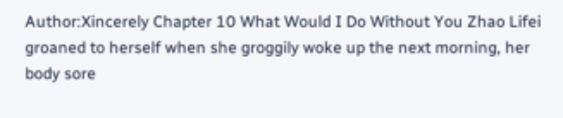Author:Xincerely Chapter 10 What Would I Do Without You Zhao Lifei groaned to herself when she groggily woke up the next morning, her body sore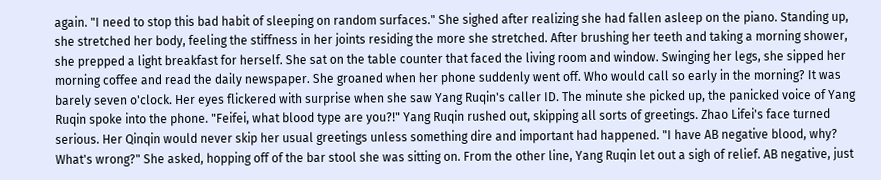again. "I need to stop this bad habit of sleeping on random surfaces." She sighed after realizing she had fallen asleep on the piano. Standing up, she stretched her body, feeling the stiffness in her joints residing the more she stretched. After brushing her teeth and taking a morning shower, she prepped a light breakfast for herself. She sat on the table counter that faced the living room and window. Swinging her legs, she sipped her morning coffee and read the daily newspaper. She groaned when her phone suddenly went off. Who would call so early in the morning? It was barely seven o'clock. Her eyes flickered with surprise when she saw Yang Ruqin's caller ID. The minute she picked up, the panicked voice of Yang Ruqin spoke into the phone. "Feifei, what blood type are you?!" Yang Ruqin rushed out, skipping all sorts of greetings. Zhao Lifei's face turned serious. Her Qinqin would never skip her usual greetings unless something dire and important had happened. "I have AB negative blood, why? What's wrong?" She asked, hopping off of the bar stool she was sitting on. From the other line, Yang Ruqin let out a sigh of relief. AB negative, just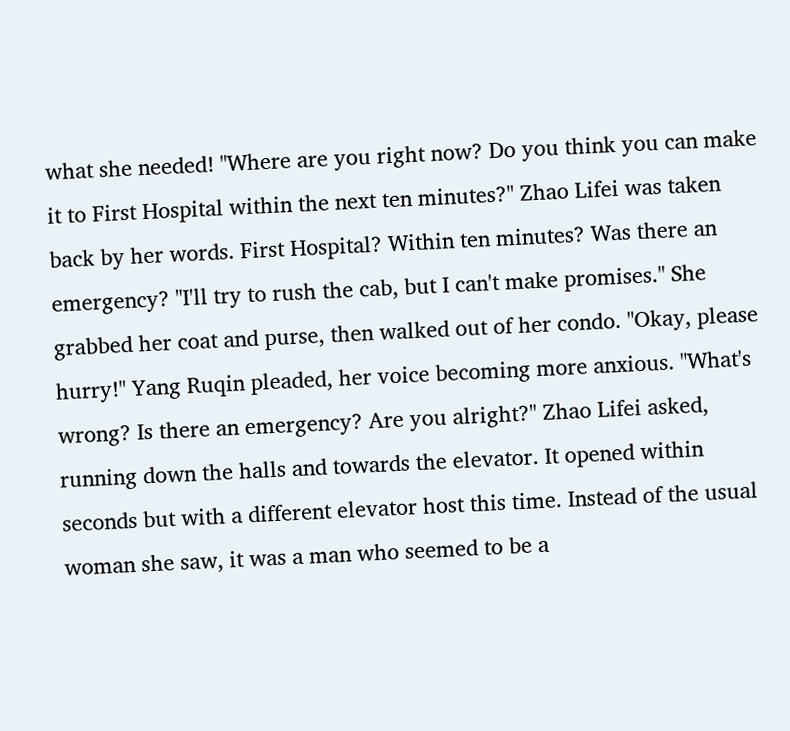what she needed! "Where are you right now? Do you think you can make it to First Hospital within the next ten minutes?" Zhao Lifei was taken back by her words. First Hospital? Within ten minutes? Was there an emergency? "I'll try to rush the cab, but I can't make promises." She grabbed her coat and purse, then walked out of her condo. "Okay, please hurry!" Yang Ruqin pleaded, her voice becoming more anxious. "What's wrong? Is there an emergency? Are you alright?" Zhao Lifei asked, running down the halls and towards the elevator. It opened within seconds but with a different elevator host this time. Instead of the usual woman she saw, it was a man who seemed to be a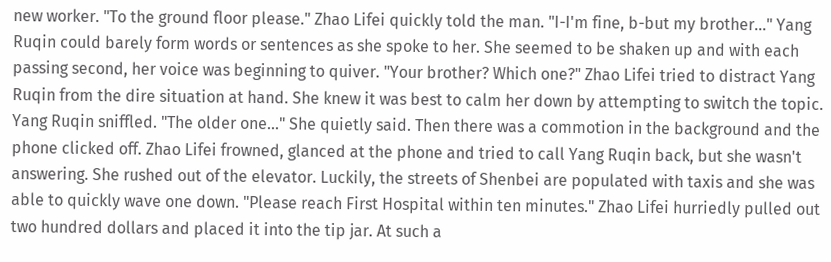new worker. "To the ground floor please." Zhao Lifei quickly told the man. "I-I'm fine, b-but my brother..." Yang Ruqin could barely form words or sentences as she spoke to her. She seemed to be shaken up and with each passing second, her voice was beginning to quiver. "Your brother? Which one?" Zhao Lifei tried to distract Yang Ruqin from the dire situation at hand. She knew it was best to calm her down by attempting to switch the topic. Yang Ruqin sniffled. "The older one..." She quietly said. Then there was a commotion in the background and the phone clicked off. Zhao Lifei frowned, glanced at the phone and tried to call Yang Ruqin back, but she wasn't answering. She rushed out of the elevator. Luckily, the streets of Shenbei are populated with taxis and she was able to quickly wave one down. "Please reach First Hospital within ten minutes." Zhao Lifei hurriedly pulled out two hundred dollars and placed it into the tip jar. At such a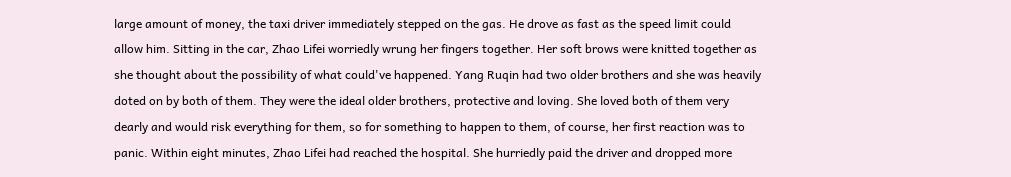large amount of money, the taxi driver immediately stepped on the gas. He drove as fast as the speed limit could allow him. Sitting in the car, Zhao Lifei worriedly wrung her fingers together. Her soft brows were knitted together as she thought about the possibility of what could've happened. Yang Ruqin had two older brothers and she was heavily doted on by both of them. They were the ideal older brothers, protective and loving. She loved both of them very dearly and would risk everything for them, so for something to happen to them, of course, her first reaction was to panic. Within eight minutes, Zhao Lifei had reached the hospital. She hurriedly paid the driver and dropped more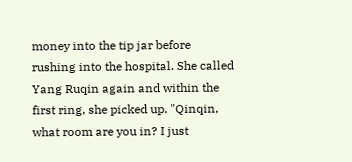money into the tip jar before rushing into the hospital. She called Yang Ruqin again and within the first ring, she picked up. "Qinqin, what room are you in? I just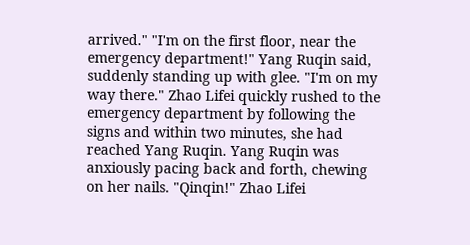arrived." "I'm on the first floor, near the emergency department!" Yang Ruqin said, suddenly standing up with glee. "I'm on my way there." Zhao Lifei quickly rushed to the emergency department by following the signs and within two minutes, she had reached Yang Ruqin. Yang Ruqin was anxiously pacing back and forth, chewing on her nails. "Qinqin!" Zhao Lifei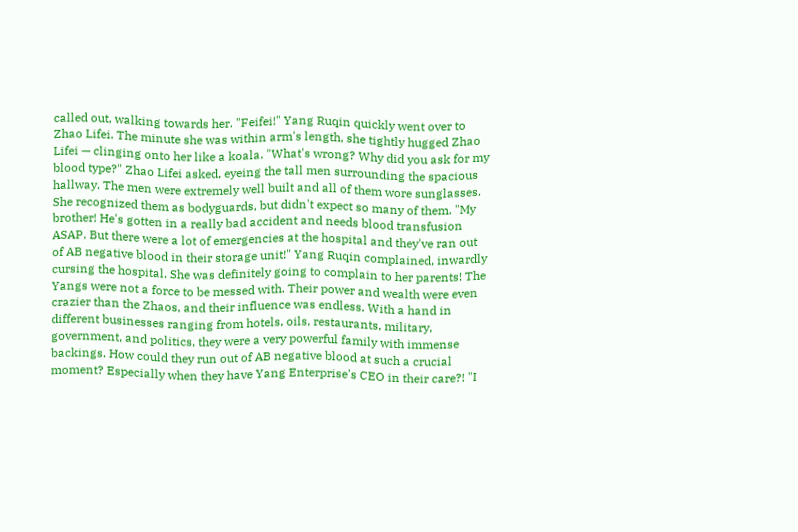called out, walking towards her. "Feifei!" Yang Ruqin quickly went over to Zhao Lifei. The minute she was within arm's length, she tightly hugged Zhao Lifei — clinging onto her like a koala. "What's wrong? Why did you ask for my blood type?" Zhao Lifei asked, eyeing the tall men surrounding the spacious hallway. The men were extremely well built and all of them wore sunglasses. She recognized them as bodyguards, but didn't expect so many of them. "My brother! He's gotten in a really bad accident and needs blood transfusion ASAP. But there were a lot of emergencies at the hospital and they've ran out of AB negative blood in their storage unit!" Yang Ruqin complained, inwardly cursing the hospital. She was definitely going to complain to her parents! The Yangs were not a force to be messed with. Their power and wealth were even crazier than the Zhaos, and their influence was endless. With a hand in different businesses ranging from hotels, oils, restaurants, military, government, and politics, they were a very powerful family with immense backings. How could they run out of AB negative blood at such a crucial moment? Especially when they have Yang Enterprise's CEO in their care?! "I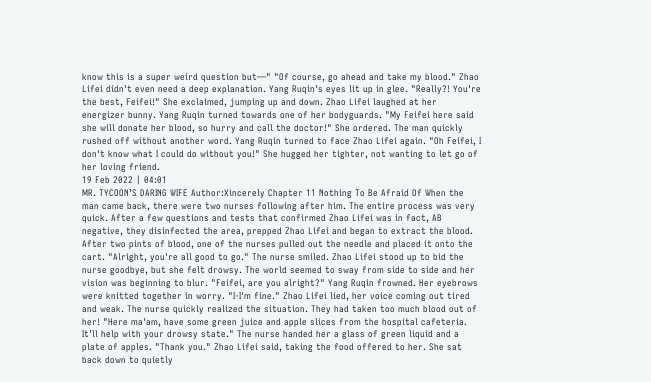know this is a super weird question but—" "Of course, go ahead and take my blood." Zhao Lifei didn't even need a deep explanation. Yang Ruqin's eyes lit up in glee. "Really?! You're the best, Feifei!" She exclaimed, jumping up and down. Zhao Lifei laughed at her energizer bunny. Yang Ruqin turned towards one of her bodyguards. "My Feifei here said she will donate her blood, so hurry and call the doctor!" She ordered. The man quickly rushed off without another word. Yang Ruqin turned to face Zhao Lifei again. "Oh Feifei, I don't know what I could do without you!" She hugged her tighter, not wanting to let go of her loving friend.
19 Feb 2022 | 04:01
MR. TYCOON’S DARING WIFE Author:Xincerely Chapter 11 Nothing To Be Afraid Of When the man came back, there were two nurses following after him. The entire process was very quick. After a few questions and tests that confirmed Zhao Lifei was in fact, AB negative, they disinfected the area, prepped Zhao Lifei and began to extract the blood. After two pints of blood, one of the nurses pulled out the needle and placed it onto the cart. "Alright, you're all good to go." The nurse smiled. Zhao Lifei stood up to bid the nurse goodbye, but she felt drowsy. The world seemed to sway from side to side and her vision was beginning to blur. "Feifei, are you alright?" Yang Ruqin frowned. Her eyebrows were knitted together in worry. "I-I'm fine." Zhao Lifei lied, her voice coming out tired and weak. The nurse quickly realized the situation. They had taken too much blood out of her! "Here ma'am, have some green juice and apple slices from the hospital cafeteria. It'll help with your drowsy state." The nurse handed her a glass of green liquid and a plate of apples. "Thank you." Zhao Lifei said, taking the food offered to her. She sat back down to quietly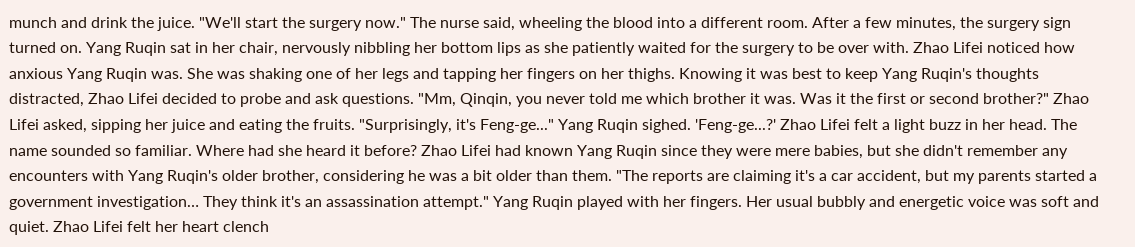munch and drink the juice. "We'll start the surgery now." The nurse said, wheeling the blood into a different room. After a few minutes, the surgery sign turned on. Yang Ruqin sat in her chair, nervously nibbling her bottom lips as she patiently waited for the surgery to be over with. Zhao Lifei noticed how anxious Yang Ruqin was. She was shaking one of her legs and tapping her fingers on her thighs. Knowing it was best to keep Yang Ruqin's thoughts distracted, Zhao Lifei decided to probe and ask questions. "Mm, Qinqin, you never told me which brother it was. Was it the first or second brother?" Zhao Lifei asked, sipping her juice and eating the fruits. "Surprisingly, it's Feng-ge..." Yang Ruqin sighed. 'Feng-ge...?' Zhao Lifei felt a light buzz in her head. The name sounded so familiar. Where had she heard it before? Zhao Lifei had known Yang Ruqin since they were mere babies, but she didn't remember any encounters with Yang Ruqin's older brother, considering he was a bit older than them. "The reports are claiming it's a car accident, but my parents started a government investigation… They think it's an assassination attempt." Yang Ruqin played with her fingers. Her usual bubbly and energetic voice was soft and quiet. Zhao Lifei felt her heart clench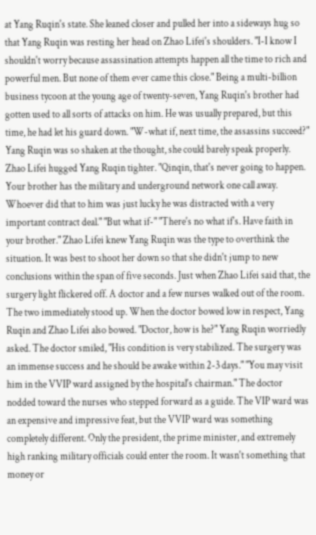at Yang Ruqin's state. She leaned closer and pulled her into a sideways hug so that Yang Ruqin was resting her head on Zhao Lifei's shoulders. "I-I know I shouldn't worry because assassination attempts happen all the time to rich and powerful men. But none of them ever came this close." Being a multi-billion business tycoon at the young age of twenty-seven, Yang Ruqin's brother had gotten used to all sorts of attacks on him. He was usually prepared, but this time, he had let his guard down. "W-what if, next time, the assassins succeed?" Yang Ruqin was so shaken at the thought, she could barely speak properly. Zhao Lifei hugged Yang Ruqin tighter. "Qinqin, that's never going to happen. Your brother has the military and underground network one call away. Whoever did that to him was just lucky he was distracted with a very important contract deal." "But what if-" "There's no what if's. Have faith in your brother." Zhao Lifei knew Yang Ruqin was the type to overthink the situation. It was best to shoot her down so that she didn't jump to new conclusions within the span of five seconds. Just when Zhao Lifei said that, the surgery light flickered off. A doctor and a few nurses walked out of the room. The two immediately stood up. When the doctor bowed low in respect, Yang Ruqin and Zhao Lifei also bowed. "Doctor, how is he?" Yang Ruqin worriedly asked. The doctor smiled, "His condition is very stabilized. The surgery was an immense success and he should be awake within 2-3 days." "You may visit him in the VVIP ward assigned by the hospital's chairman." The doctor nodded toward the nurses who stepped forward as a guide. The VIP ward was an expensive and impressive feat, but the VVIP ward was something completely different. Only the president, the prime minister, and extremely high ranking military officials could enter the room. It wasn't something that money or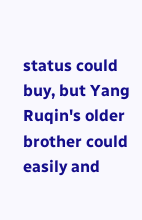status could buy, but Yang Ruqin's older brother could easily and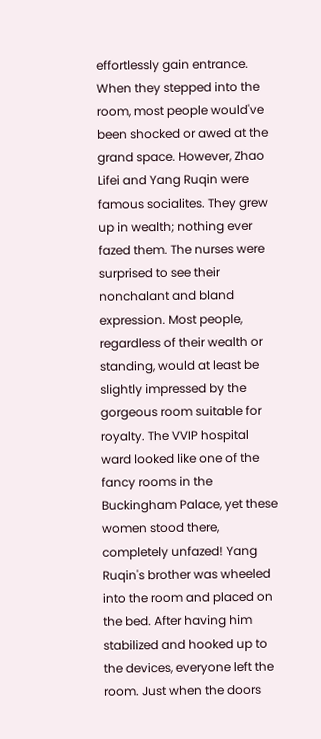effortlessly gain entrance. When they stepped into the room, most people would've been shocked or awed at the grand space. However, Zhao Lifei and Yang Ruqin were famous socialites. They grew up in wealth; nothing ever fazed them. The nurses were surprised to see their nonchalant and bland expression. Most people, regardless of their wealth or standing, would at least be slightly impressed by the gorgeous room suitable for royalty. The VVIP hospital ward looked like one of the fancy rooms in the Buckingham Palace, yet these women stood there, completely unfazed! Yang Ruqin's brother was wheeled into the room and placed on the bed. After having him stabilized and hooked up to the devices, everyone left the room. Just when the doors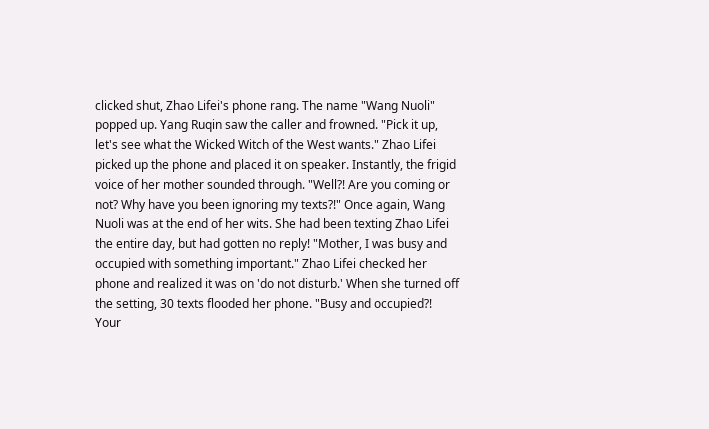clicked shut, Zhao Lifei's phone rang. The name "Wang Nuoli" popped up. Yang Ruqin saw the caller and frowned. "Pick it up, let's see what the Wicked Witch of the West wants." Zhao Lifei picked up the phone and placed it on speaker. Instantly, the frigid voice of her mother sounded through. "Well?! Are you coming or not? Why have you been ignoring my texts?!" Once again, Wang Nuoli was at the end of her wits. She had been texting Zhao Lifei the entire day, but had gotten no reply! "Mother, I was busy and occupied with something important." Zhao Lifei checked her phone and realized it was on 'do not disturb.' When she turned off the setting, 30 texts flooded her phone. "Busy and occupied?! Your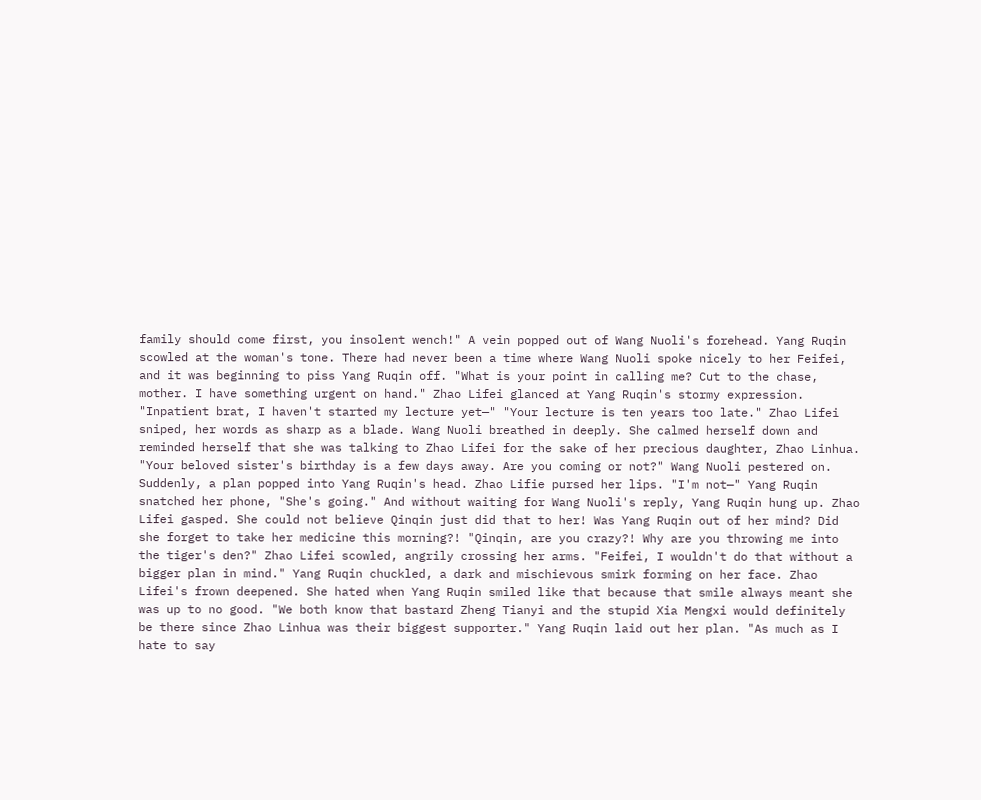family should come first, you insolent wench!" A vein popped out of Wang Nuoli's forehead. Yang Ruqin scowled at the woman's tone. There had never been a time where Wang Nuoli spoke nicely to her Feifei, and it was beginning to piss Yang Ruqin off. "What is your point in calling me? Cut to the chase, mother. I have something urgent on hand." Zhao Lifei glanced at Yang Ruqin's stormy expression. "Inpatient brat, I haven't started my lecture yet—" "Your lecture is ten years too late." Zhao Lifei sniped, her words as sharp as a blade. Wang Nuoli breathed in deeply. She calmed herself down and reminded herself that she was talking to Zhao Lifei for the sake of her precious daughter, Zhao Linhua. "Your beloved sister's birthday is a few days away. Are you coming or not?" Wang Nuoli pestered on. Suddenly, a plan popped into Yang Ruqin's head. Zhao Lifie pursed her lips. "I'm not—" Yang Ruqin snatched her phone, "She's going." And without waiting for Wang Nuoli's reply, Yang Ruqin hung up. Zhao Lifei gasped. She could not believe Qinqin just did that to her! Was Yang Ruqin out of her mind? Did she forget to take her medicine this morning?! "Qinqin, are you crazy?! Why are you throwing me into the tiger's den?" Zhao Lifei scowled, angrily crossing her arms. "Feifei, I wouldn't do that without a bigger plan in mind." Yang Ruqin chuckled, a dark and mischievous smirk forming on her face. Zhao Lifei's frown deepened. She hated when Yang Ruqin smiled like that because that smile always meant she was up to no good. "We both know that bastard Zheng Tianyi and the stupid Xia Mengxi would definitely be there since Zhao Linhua was their biggest supporter." Yang Ruqin laid out her plan. "As much as I hate to say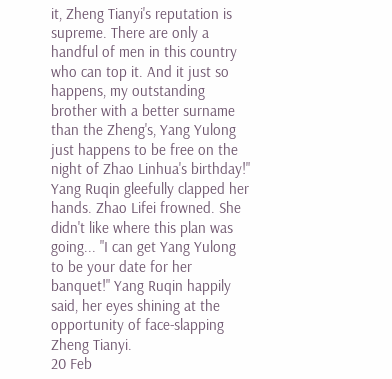it, Zheng Tianyi's reputation is supreme. There are only a handful of men in this country who can top it. And it just so happens, my outstanding brother with a better surname than the Zheng's, Yang Yulong just happens to be free on the night of Zhao Linhua's birthday!" Yang Ruqin gleefully clapped her hands. Zhao Lifei frowned. She didn't like where this plan was going... "I can get Yang Yulong to be your date for her banquet!" Yang Ruqin happily said, her eyes shining at the opportunity of face-slapping Zheng Tianyi.
20 Feb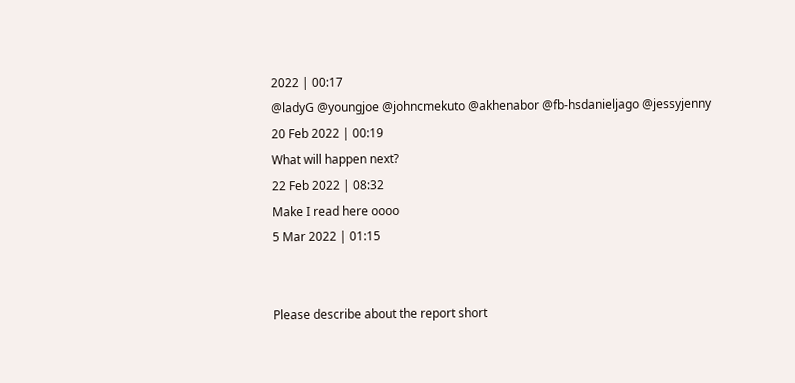2022 | 00:17
@ladyG @youngjoe @johncmekuto @akhenabor @fb-hsdanieljago @jessyjenny
20 Feb 2022 | 00:19
What will happen next?
22 Feb 2022 | 08:32
Make I read here oooo
5 Mar 2022 | 01:15


Please describe about the report short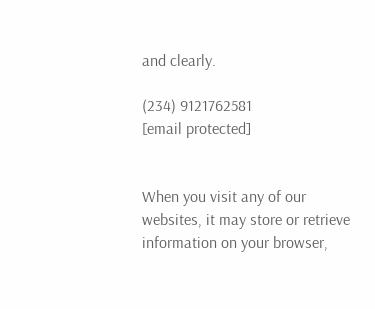and clearly.

(234) 9121762581
[email protected]


When you visit any of our websites, it may store or retrieve information on your browser,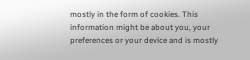mostly in the form of cookies. This information might be about you, your preferences or your device and is mostly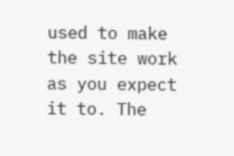used to make the site work as you expect it to. The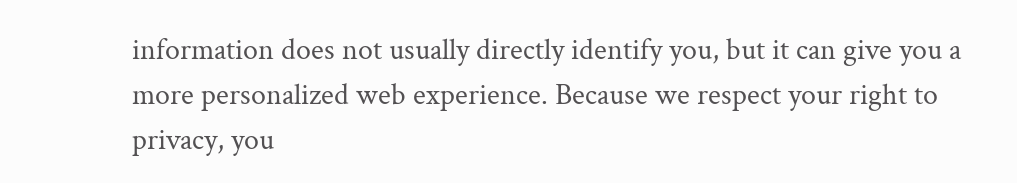information does not usually directly identify you, but it can give you a more personalized web experience. Because we respect your right to privacy, you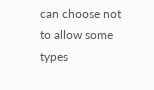can choose not to allow some types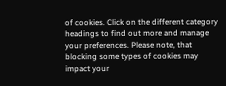of cookies. Click on the different category headings to find out more and manage your preferences. Please note, that blocking some types of cookies may impact your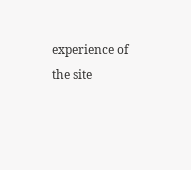experience of the site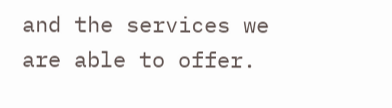and the services we are able to offer.